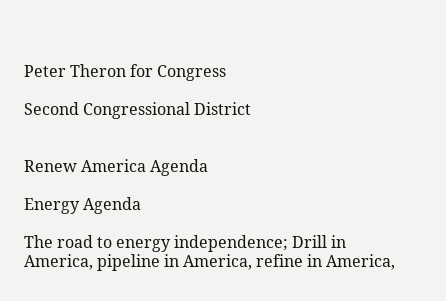Peter Theron for Congress

Second Congressional District


Renew America Agenda

Energy Agenda

The road to energy independence; Drill in America, pipeline in America, refine in America,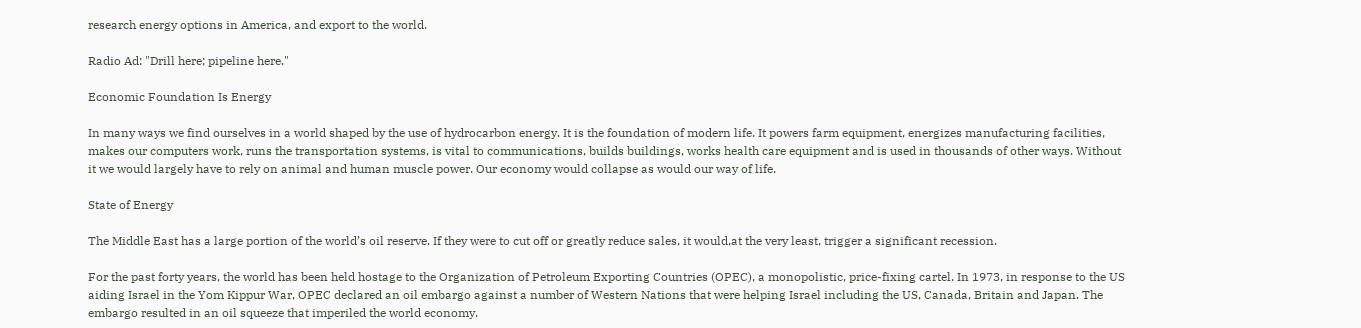research energy options in America, and export to the world.

Radio Ad: "Drill here; pipeline here."

Economic Foundation Is Energy

In many ways we find ourselves in a world shaped by the use of hydrocarbon energy. It is the foundation of modern life. It powers farm equipment, energizes manufacturing facilities, makes our computers work, runs the transportation systems, is vital to communications, builds buildings, works health care equipment and is used in thousands of other ways. Without it we would largely have to rely on animal and human muscle power. Our economy would collapse as would our way of life.

State of Energy

The Middle East has a large portion of the world’s oil reserve. If they were to cut off or greatly reduce sales, it would,at the very least, trigger a significant recession.

For the past forty years, the world has been held hostage to the Organization of Petroleum Exporting Countries (OPEC), a monopolistic, price-fixing cartel. In 1973, in response to the US aiding Israel in the Yom Kippur War, OPEC declared an oil embargo against a number of Western Nations that were helping Israel including the US, Canada, Britain and Japan. The embargo resulted in an oil squeeze that imperiled the world economy.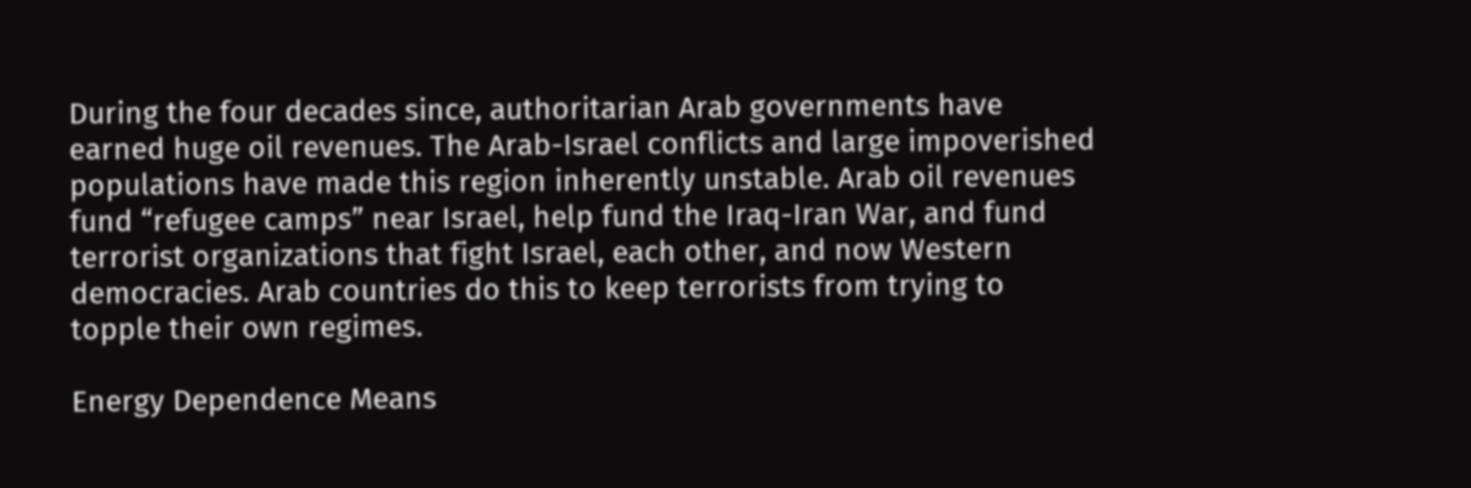During the four decades since, authoritarian Arab governments have earned huge oil revenues. The Arab-Israel conflicts and large impoverished populations have made this region inherently unstable. Arab oil revenues fund “refugee camps” near Israel, help fund the Iraq-Iran War, and fund terrorist organizations that fight Israel, each other, and now Western democracies. Arab countries do this to keep terrorists from trying to topple their own regimes.

Energy Dependence Means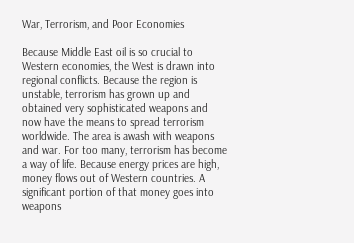War, Terrorism, and Poor Economies

Because Middle East oil is so crucial to Western economies, the West is drawn into regional conflicts. Because the region is unstable, terrorism has grown up and obtained very sophisticated weapons and now have the means to spread terrorism worldwide. The area is awash with weapons and war. For too many, terrorism has become a way of life. Because energy prices are high, money flows out of Western countries. A significant portion of that money goes into weapons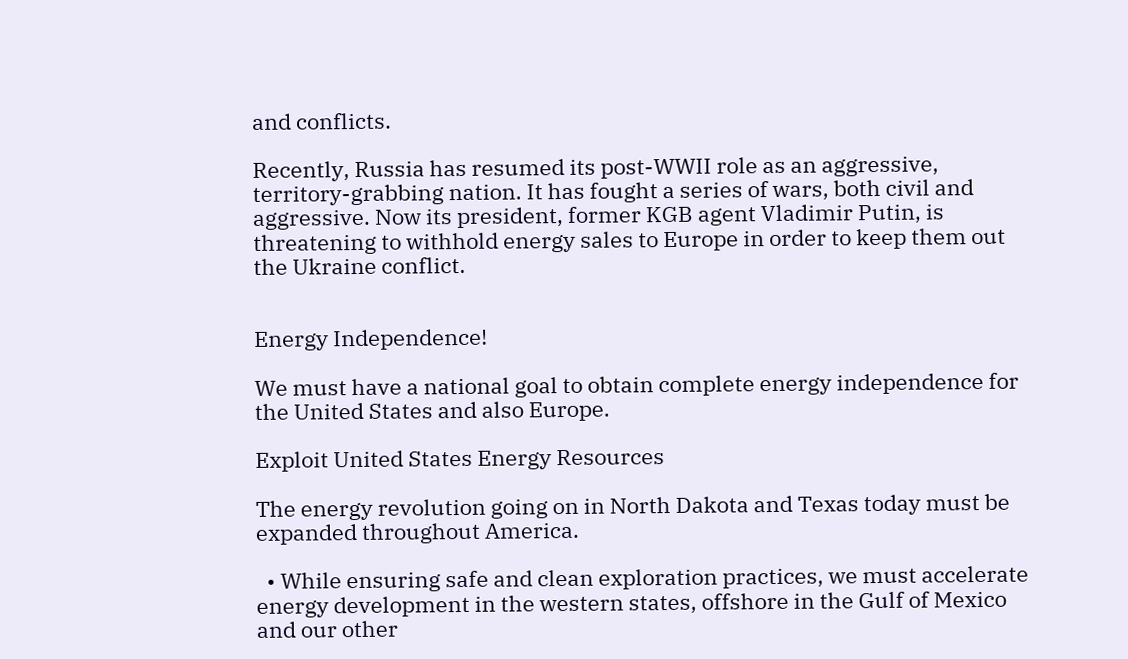and conflicts.

Recently, Russia has resumed its post-WWII role as an aggressive, territory-grabbing nation. It has fought a series of wars, both civil and aggressive. Now its president, former KGB agent Vladimir Putin, is threatening to withhold energy sales to Europe in order to keep them out the Ukraine conflict.


Energy Independence!

We must have a national goal to obtain complete energy independence for the United States and also Europe.

Exploit United States Energy Resources

The energy revolution going on in North Dakota and Texas today must be expanded throughout America.

  • While ensuring safe and clean exploration practices, we must accelerate energy development in the western states, offshore in the Gulf of Mexico and our other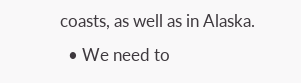coasts, as well as in Alaska.
  • We need to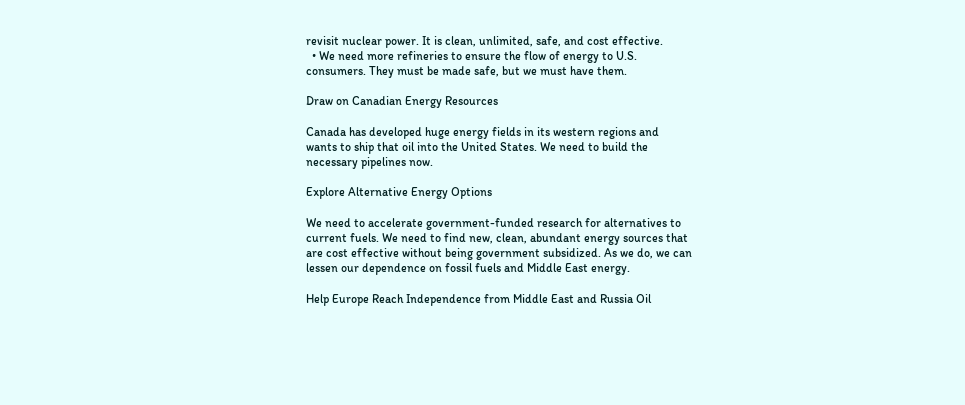revisit nuclear power. It is clean, unlimited, safe, and cost effective.
  • We need more refineries to ensure the flow of energy to U.S. consumers. They must be made safe, but we must have them.

Draw on Canadian Energy Resources

Canada has developed huge energy fields in its western regions and wants to ship that oil into the United States. We need to build the necessary pipelines now.

Explore Alternative Energy Options

We need to accelerate government-funded research for alternatives to current fuels. We need to find new, clean, abundant energy sources that are cost effective without being government subsidized. As we do, we can lessen our dependence on fossil fuels and Middle East energy.

Help Europe Reach Independence from Middle East and Russia Oil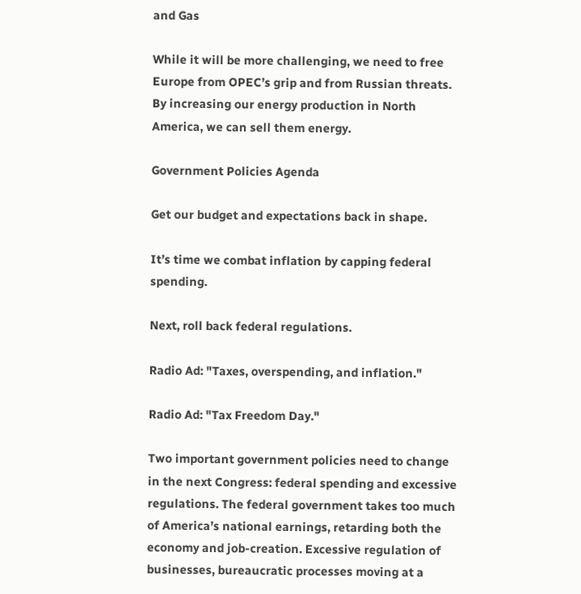and Gas

While it will be more challenging, we need to free Europe from OPEC’s grip and from Russian threats. By increasing our energy production in North America, we can sell them energy.

Government Policies Agenda

Get our budget and expectations back in shape.

It’s time we combat inflation by capping federal spending.

Next, roll back federal regulations.

Radio Ad: "Taxes, overspending, and inflation."

Radio Ad: "Tax Freedom Day."

Two important government policies need to change in the next Congress: federal spending and excessive regulations. The federal government takes too much of America’s national earnings, retarding both the economy and job-creation. Excessive regulation of businesses, bureaucratic processes moving at a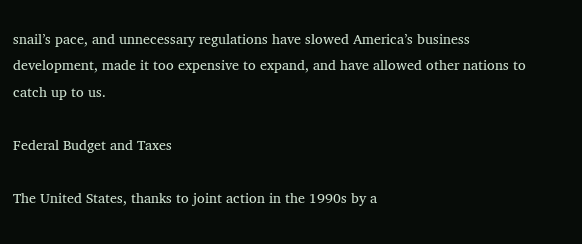snail’s pace, and unnecessary regulations have slowed America’s business development, made it too expensive to expand, and have allowed other nations to catch up to us.

Federal Budget and Taxes

The United States, thanks to joint action in the 1990s by a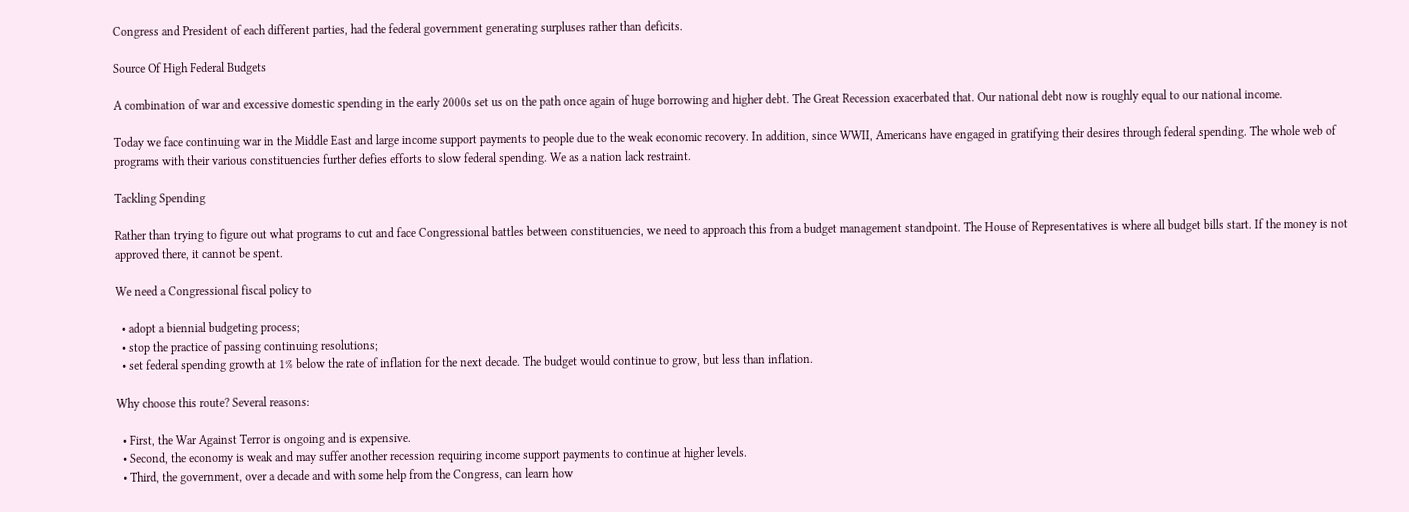Congress and President of each different parties, had the federal government generating surpluses rather than deficits.

Source Of High Federal Budgets

A combination of war and excessive domestic spending in the early 2000s set us on the path once again of huge borrowing and higher debt. The Great Recession exacerbated that. Our national debt now is roughly equal to our national income.

Today we face continuing war in the Middle East and large income support payments to people due to the weak economic recovery. In addition, since WWII, Americans have engaged in gratifying their desires through federal spending. The whole web of programs with their various constituencies further defies efforts to slow federal spending. We as a nation lack restraint.

Tackling Spending

Rather than trying to figure out what programs to cut and face Congressional battles between constituencies, we need to approach this from a budget management standpoint. The House of Representatives is where all budget bills start. If the money is not approved there, it cannot be spent.

We need a Congressional fiscal policy to

  • adopt a biennial budgeting process;
  • stop the practice of passing continuing resolutions;
  • set federal spending growth at 1% below the rate of inflation for the next decade. The budget would continue to grow, but less than inflation.

Why choose this route? Several reasons:

  • First, the War Against Terror is ongoing and is expensive.
  • Second, the economy is weak and may suffer another recession requiring income support payments to continue at higher levels.
  • Third, the government, over a decade and with some help from the Congress, can learn how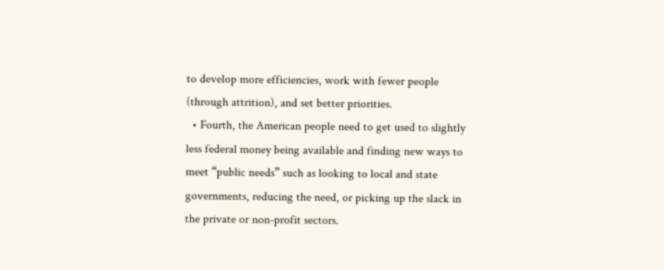to develop more efficiencies, work with fewer people (through attrition), and set better priorities.
  • Fourth, the American people need to get used to slightly less federal money being available and finding new ways to meet “public needs” such as looking to local and state governments, reducing the need, or picking up the slack in the private or non-profit sectors.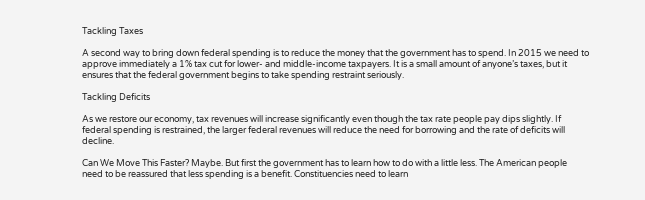Tackling Taxes

A second way to bring down federal spending is to reduce the money that the government has to spend. In 2015 we need to approve immediately a 1% tax cut for lower- and middle-income taxpayers. It is a small amount of anyone’s taxes, but it ensures that the federal government begins to take spending restraint seriously.

Tackling Deficits

As we restore our economy, tax revenues will increase significantly even though the tax rate people pay dips slightly. If federal spending is restrained, the larger federal revenues will reduce the need for borrowing and the rate of deficits will decline.

Can We Move This Faster? Maybe. But first the government has to learn how to do with a little less. The American people need to be reassured that less spending is a benefit. Constituencies need to learn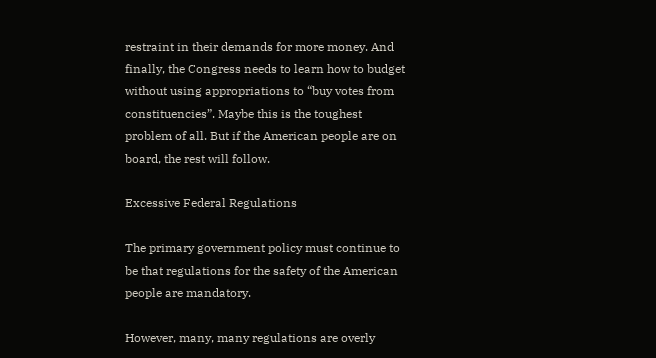restraint in their demands for more money. And finally, the Congress needs to learn how to budget without using appropriations to “buy votes from constituencies”. Maybe this is the toughest problem of all. But if the American people are on board, the rest will follow.

Excessive Federal Regulations

The primary government policy must continue to be that regulations for the safety of the American people are mandatory.

However, many, many regulations are overly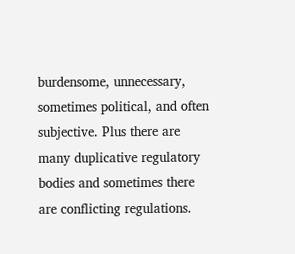burdensome, unnecessary, sometimes political, and often subjective. Plus there are many duplicative regulatory bodies and sometimes there are conflicting regulations.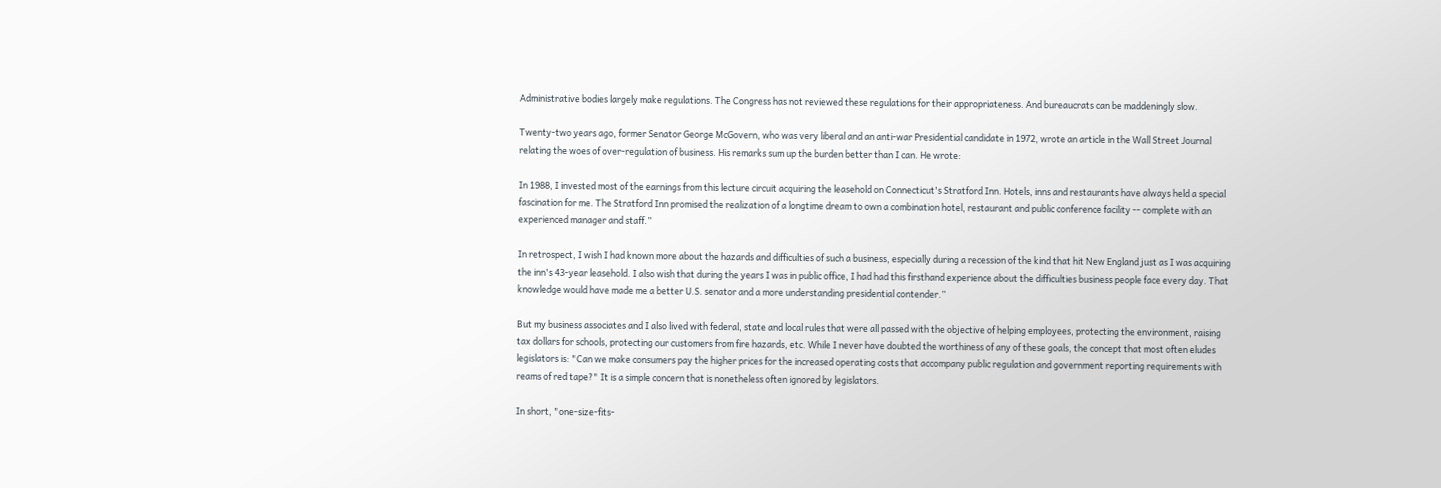Administrative bodies largely make regulations. The Congress has not reviewed these regulations for their appropriateness. And bureaucrats can be maddeningly slow.

Twenty-two years ago, former Senator George McGovern, who was very liberal and an anti-war Presidential candidate in 1972, wrote an article in the Wall Street Journal relating the woes of over-regulation of business. His remarks sum up the burden better than I can. He wrote:

In 1988, I invested most of the earnings from this lecture circuit acquiring the leasehold on Connecticut's Stratford Inn. Hotels, inns and restaurants have always held a special fascination for me. The Stratford Inn promised the realization of a longtime dream to own a combination hotel, restaurant and public conference facility -- complete with an experienced manager and staff.”

In retrospect, I wish I had known more about the hazards and difficulties of such a business, especially during a recession of the kind that hit New England just as I was acquiring the inn's 43-year leasehold. I also wish that during the years I was in public office, I had had this firsthand experience about the difficulties business people face every day. That knowledge would have made me a better U.S. senator and a more understanding presidential contender.”

But my business associates and I also lived with federal, state and local rules that were all passed with the objective of helping employees, protecting the environment, raising tax dollars for schools, protecting our customers from fire hazards, etc. While I never have doubted the worthiness of any of these goals, the concept that most often eludes legislators is: "Can we make consumers pay the higher prices for the increased operating costs that accompany public regulation and government reporting requirements with reams of red tape?" It is a simple concern that is nonetheless often ignored by legislators.

In short, "one-size-fits-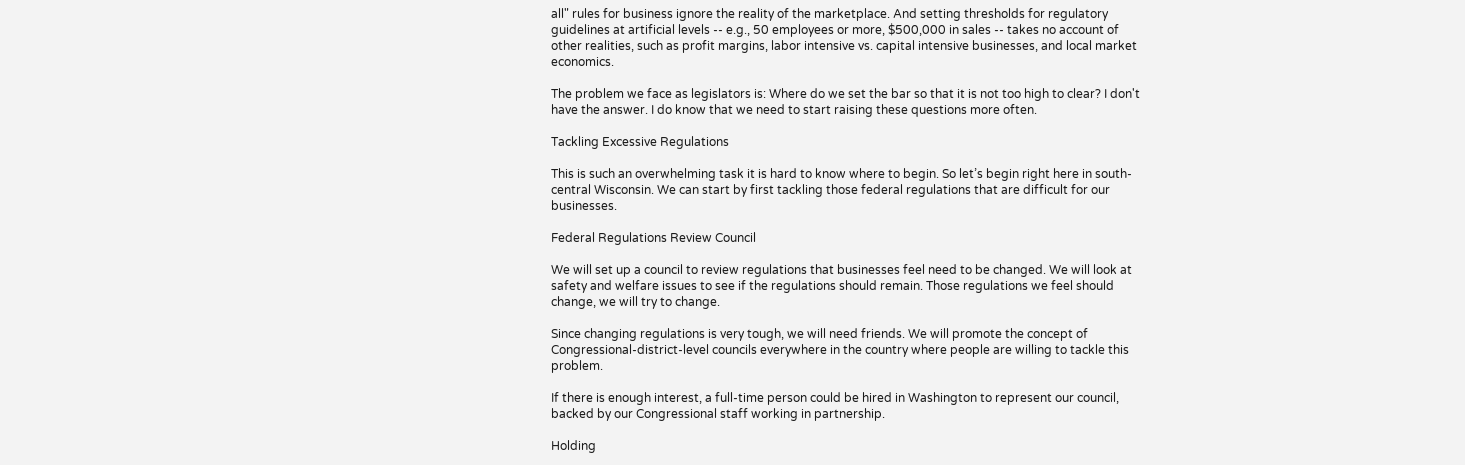all" rules for business ignore the reality of the marketplace. And setting thresholds for regulatory guidelines at artificial levels -- e.g., 50 employees or more, $500,000 in sales -- takes no account of other realities, such as profit margins, labor intensive vs. capital intensive businesses, and local market economics.

The problem we face as legislators is: Where do we set the bar so that it is not too high to clear? I don't have the answer. I do know that we need to start raising these questions more often.

Tackling Excessive Regulations

This is such an overwhelming task it is hard to know where to begin. So let’s begin right here in south-central Wisconsin. We can start by first tackling those federal regulations that are difficult for our businesses.

Federal Regulations Review Council

We will set up a council to review regulations that businesses feel need to be changed. We will look at safety and welfare issues to see if the regulations should remain. Those regulations we feel should change, we will try to change.

Since changing regulations is very tough, we will need friends. We will promote the concept of Congressional-district-level councils everywhere in the country where people are willing to tackle this problem.

If there is enough interest, a full-time person could be hired in Washington to represent our council, backed by our Congressional staff working in partnership.

Holding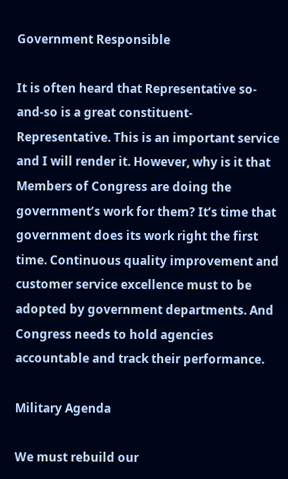Government Responsible

It is often heard that Representative so-and-so is a great constituent-Representative. This is an important service and I will render it. However, why is it that Members of Congress are doing the government’s work for them? It’s time that government does its work right the first time. Continuous quality improvement and customer service excellence must to be adopted by government departments. And Congress needs to hold agencies accountable and track their performance.

Military Agenda

We must rebuild our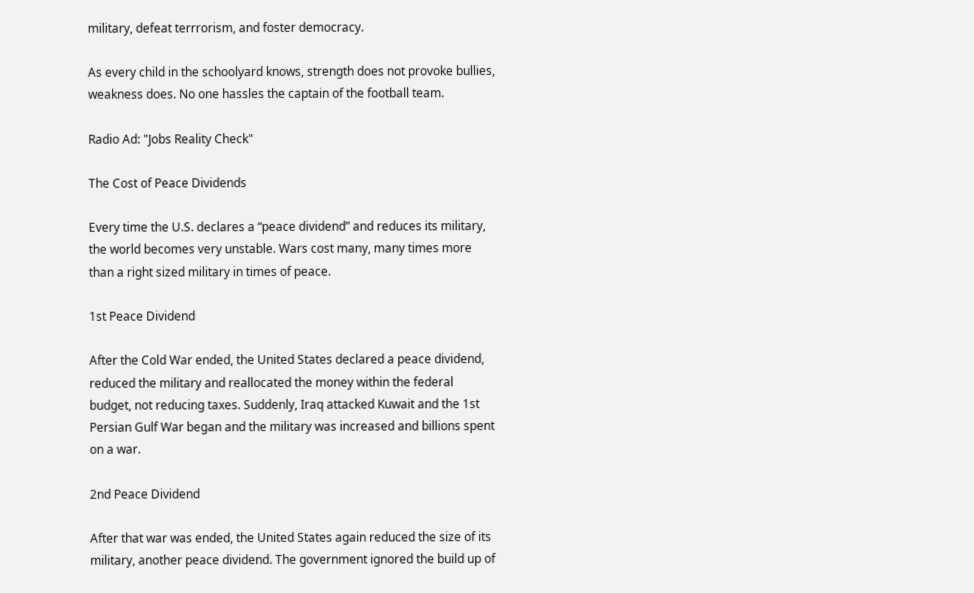military, defeat terrrorism, and foster democracy.

As every child in the schoolyard knows, strength does not provoke bullies, weakness does. No one hassles the captain of the football team.

Radio Ad: "Jobs Reality Check"

The Cost of Peace Dividends

Every time the U.S. declares a “peace dividend” and reduces its military, the world becomes very unstable. Wars cost many, many times more than a right sized military in times of peace.

1st Peace Dividend

After the Cold War ended, the United States declared a peace dividend, reduced the military and reallocated the money within the federal budget, not reducing taxes. Suddenly, Iraq attacked Kuwait and the 1st Persian Gulf War began and the military was increased and billions spent on a war.

2nd Peace Dividend

After that war was ended, the United States again reduced the size of its military, another peace dividend. The government ignored the build up of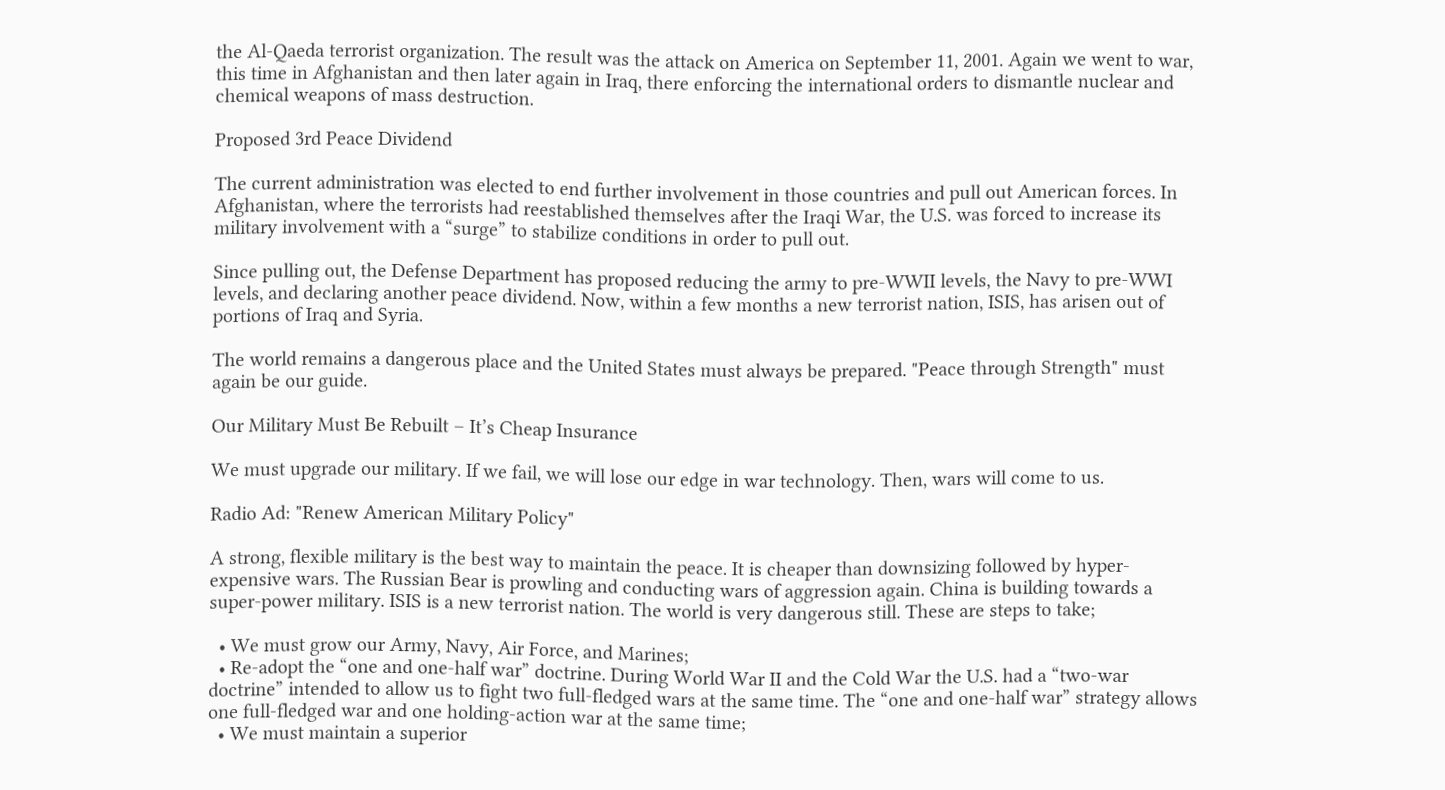the Al-Qaeda terrorist organization. The result was the attack on America on September 11, 2001. Again we went to war, this time in Afghanistan and then later again in Iraq, there enforcing the international orders to dismantle nuclear and chemical weapons of mass destruction.

Proposed 3rd Peace Dividend

The current administration was elected to end further involvement in those countries and pull out American forces. In Afghanistan, where the terrorists had reestablished themselves after the Iraqi War, the U.S. was forced to increase its military involvement with a “surge” to stabilize conditions in order to pull out.

Since pulling out, the Defense Department has proposed reducing the army to pre-WWII levels, the Navy to pre-WWI levels, and declaring another peace dividend. Now, within a few months a new terrorist nation, ISIS, has arisen out of portions of Iraq and Syria.

The world remains a dangerous place and the United States must always be prepared. "Peace through Strength" must again be our guide.

Our Military Must Be Rebuilt – It’s Cheap Insurance

We must upgrade our military. If we fail, we will lose our edge in war technology. Then, wars will come to us.

Radio Ad: "Renew American Military Policy"

A strong, flexible military is the best way to maintain the peace. It is cheaper than downsizing followed by hyper-expensive wars. The Russian Bear is prowling and conducting wars of aggression again. China is building towards a super-power military. ISIS is a new terrorist nation. The world is very dangerous still. These are steps to take;

  • We must grow our Army, Navy, Air Force, and Marines;
  • Re-adopt the “one and one-half war” doctrine. During World War II and the Cold War the U.S. had a “two-war doctrine” intended to allow us to fight two full-fledged wars at the same time. The “one and one-half war” strategy allows one full-fledged war and one holding-action war at the same time;
  • We must maintain a superior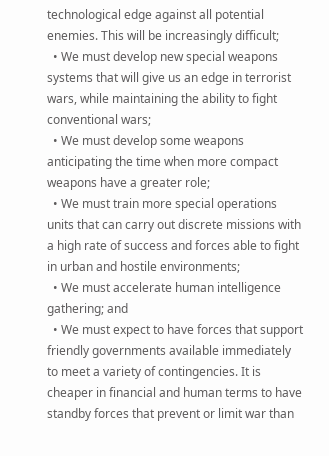technological edge against all potential enemies. This will be increasingly difficult;
  • We must develop new special weapons systems that will give us an edge in terrorist wars, while maintaining the ability to fight conventional wars;
  • We must develop some weapons anticipating the time when more compact weapons have a greater role;
  • We must train more special operations units that can carry out discrete missions with a high rate of success and forces able to fight in urban and hostile environments;
  • We must accelerate human intelligence gathering; and
  • We must expect to have forces that support friendly governments available immediately to meet a variety of contingencies. It is cheaper in financial and human terms to have standby forces that prevent or limit war than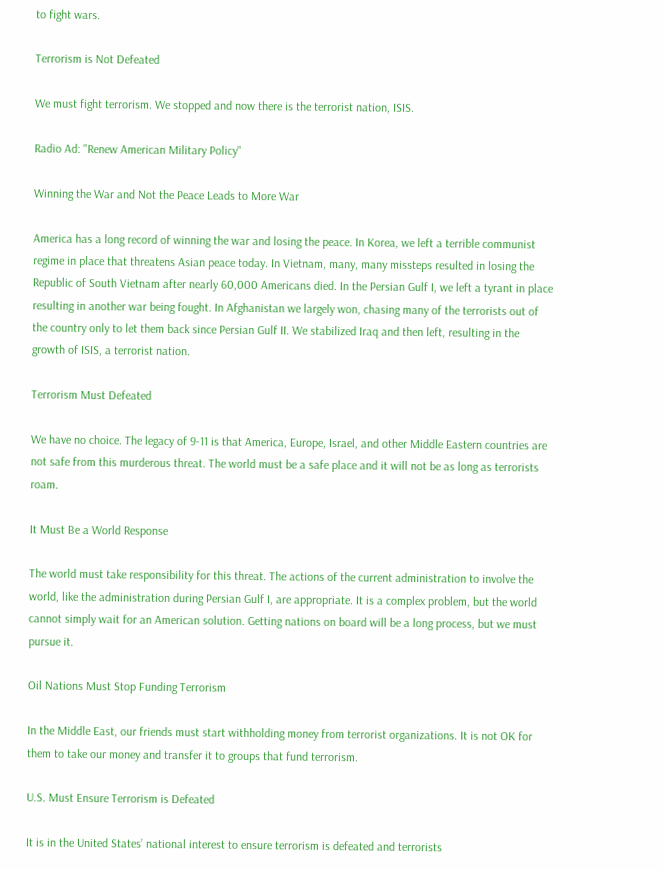to fight wars.

Terrorism is Not Defeated

We must fight terrorism. We stopped and now there is the terrorist nation, ISIS.

Radio Ad: "Renew American Military Policy"

Winning the War and Not the Peace Leads to More War

America has a long record of winning the war and losing the peace. In Korea, we left a terrible communist regime in place that threatens Asian peace today. In Vietnam, many, many missteps resulted in losing the Republic of South Vietnam after nearly 60,000 Americans died. In the Persian Gulf I, we left a tyrant in place resulting in another war being fought. In Afghanistan we largely won, chasing many of the terrorists out of the country only to let them back since Persian Gulf II. We stabilized Iraq and then left, resulting in the growth of ISIS, a terrorist nation.

Terrorism Must Defeated

We have no choice. The legacy of 9-11 is that America, Europe, Israel, and other Middle Eastern countries are not safe from this murderous threat. The world must be a safe place and it will not be as long as terrorists roam.

It Must Be a World Response

The world must take responsibility for this threat. The actions of the current administration to involve the world, like the administration during Persian Gulf I, are appropriate. It is a complex problem, but the world cannot simply wait for an American solution. Getting nations on board will be a long process, but we must pursue it.

Oil Nations Must Stop Funding Terrorism

In the Middle East, our friends must start withholding money from terrorist organizations. It is not OK for them to take our money and transfer it to groups that fund terrorism.

U.S. Must Ensure Terrorism is Defeated

It is in the United States’ national interest to ensure terrorism is defeated and terrorists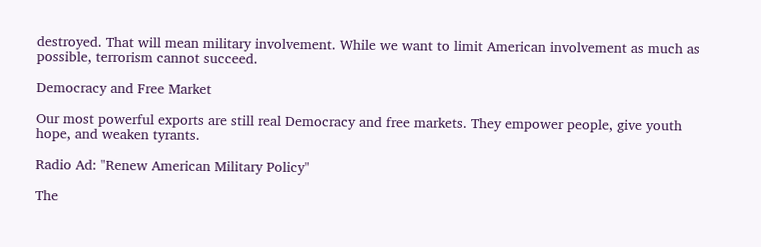destroyed. That will mean military involvement. While we want to limit American involvement as much as possible, terrorism cannot succeed.

Democracy and Free Market

Our most powerful exports are still real Democracy and free markets. They empower people, give youth hope, and weaken tyrants.

Radio Ad: "Renew American Military Policy"

The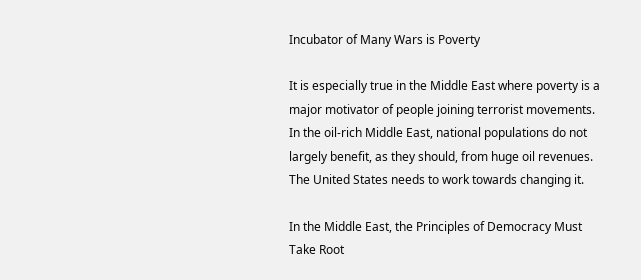Incubator of Many Wars is Poverty

It is especially true in the Middle East where poverty is a major motivator of people joining terrorist movements. In the oil-rich Middle East, national populations do not largely benefit, as they should, from huge oil revenues. The United States needs to work towards changing it.

In the Middle East, the Principles of Democracy Must Take Root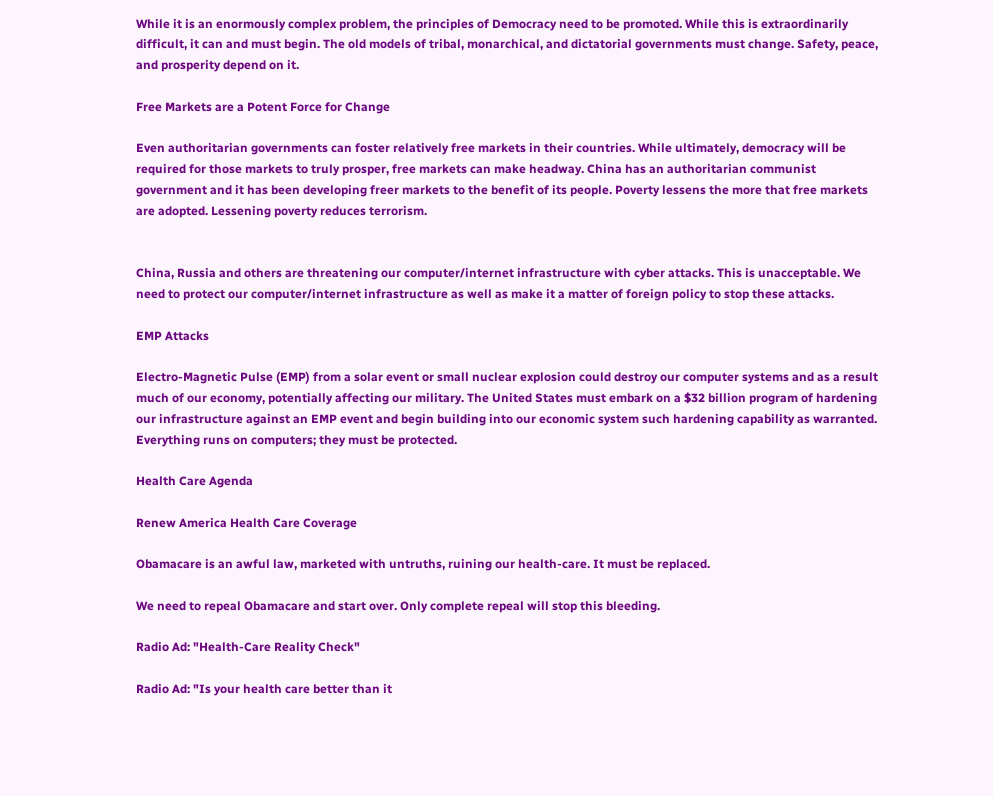While it is an enormously complex problem, the principles of Democracy need to be promoted. While this is extraordinarily difficult, it can and must begin. The old models of tribal, monarchical, and dictatorial governments must change. Safety, peace, and prosperity depend on it.

Free Markets are a Potent Force for Change

Even authoritarian governments can foster relatively free markets in their countries. While ultimately, democracy will be required for those markets to truly prosper, free markets can make headway. China has an authoritarian communist government and it has been developing freer markets to the benefit of its people. Poverty lessens the more that free markets are adopted. Lessening poverty reduces terrorism.


China, Russia and others are threatening our computer/internet infrastructure with cyber attacks. This is unacceptable. We need to protect our computer/internet infrastructure as well as make it a matter of foreign policy to stop these attacks.

EMP Attacks

Electro-Magnetic Pulse (EMP) from a solar event or small nuclear explosion could destroy our computer systems and as a result much of our economy, potentially affecting our military. The United States must embark on a $32 billion program of hardening our infrastructure against an EMP event and begin building into our economic system such hardening capability as warranted. Everything runs on computers; they must be protected.

Health Care Agenda

Renew America Health Care Coverage

Obamacare is an awful law, marketed with untruths, ruining our health-care. It must be replaced.

We need to repeal Obamacare and start over. Only complete repeal will stop this bleeding.

Radio Ad: "Health-Care Reality Check"

Radio Ad: "Is your health care better than it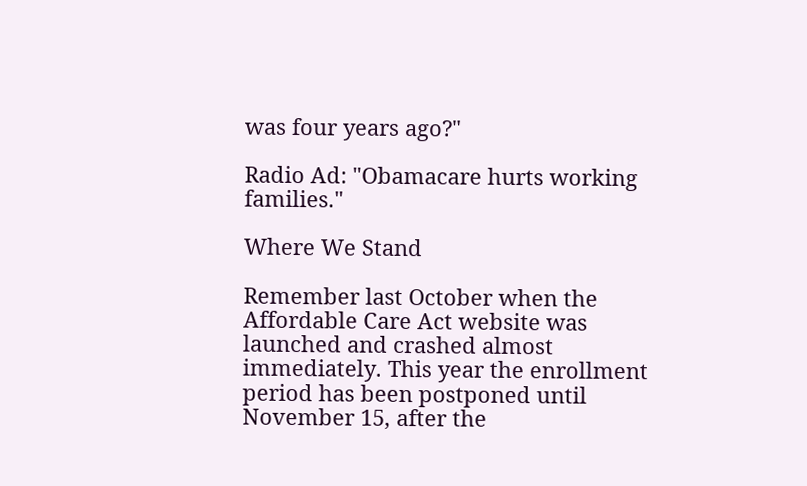was four years ago?"

Radio Ad: "Obamacare hurts working families."

Where We Stand

Remember last October when the Affordable Care Act website was launched and crashed almost immediately. This year the enrollment period has been postponed until November 15, after the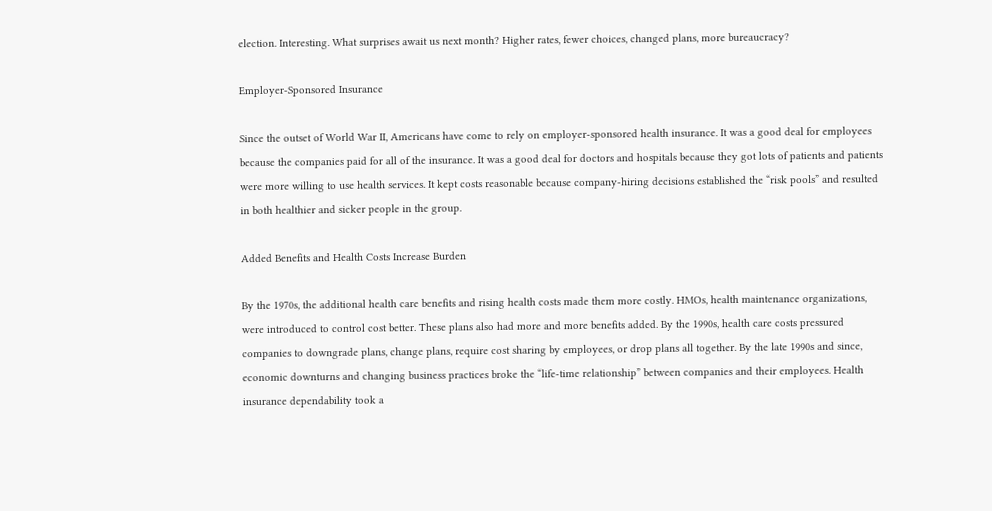election. Interesting. What surprises await us next month? Higher rates, fewer choices, changed plans, more bureaucracy?

Employer-Sponsored Insurance

Since the outset of World War II, Americans have come to rely on employer-sponsored health insurance. It was a good deal for employees because the companies paid for all of the insurance. It was a good deal for doctors and hospitals because they got lots of patients and patients were more willing to use health services. It kept costs reasonable because company-hiring decisions established the “risk pools” and resulted in both healthier and sicker people in the group.

Added Benefits and Health Costs Increase Burden

By the 1970s, the additional health care benefits and rising health costs made them more costly. HMOs, health maintenance organizations, were introduced to control cost better. These plans also had more and more benefits added. By the 1990s, health care costs pressured companies to downgrade plans, change plans, require cost sharing by employees, or drop plans all together. By the late 1990s and since, economic downturns and changing business practices broke the “life-time relationship” between companies and their employees. Health insurance dependability took a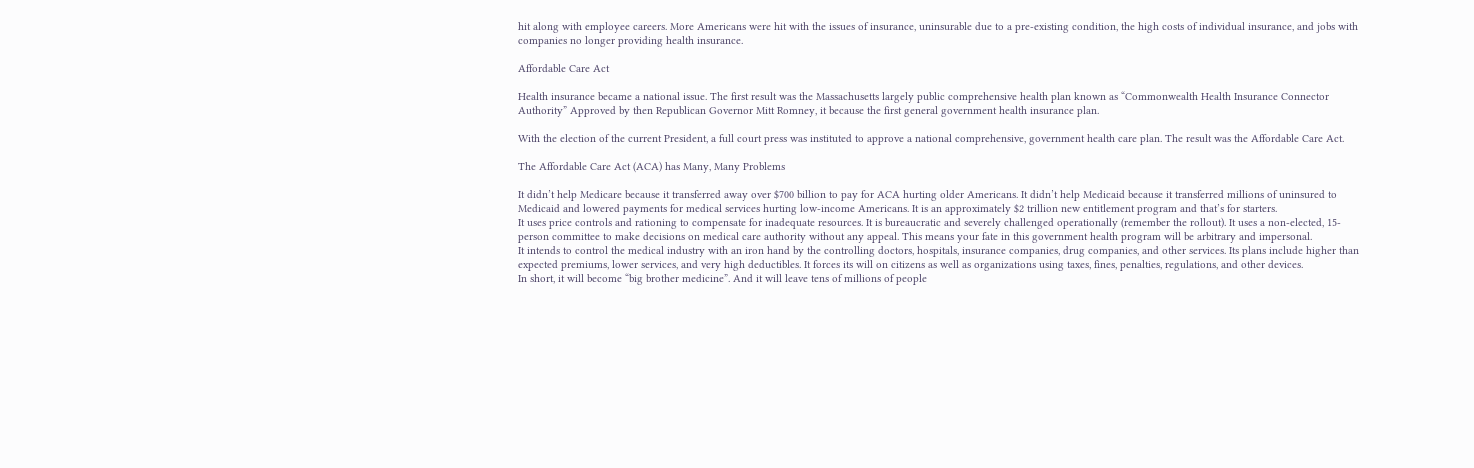hit along with employee careers. More Americans were hit with the issues of insurance, uninsurable due to a pre-existing condition, the high costs of individual insurance, and jobs with companies no longer providing health insurance.

Affordable Care Act

Health insurance became a national issue. The first result was the Massachusetts largely public comprehensive health plan known as “Commonwealth Health Insurance Connector Authority” Approved by then Republican Governor Mitt Romney, it because the first general government health insurance plan.

With the election of the current President, a full court press was instituted to approve a national comprehensive, government health care plan. The result was the Affordable Care Act.

The Affordable Care Act (ACA) has Many, Many Problems

It didn’t help Medicare because it transferred away over $700 billion to pay for ACA hurting older Americans. It didn’t help Medicaid because it transferred millions of uninsured to Medicaid and lowered payments for medical services hurting low-income Americans. It is an approximately $2 trillion new entitlement program and that’s for starters.
It uses price controls and rationing to compensate for inadequate resources. It is bureaucratic and severely challenged operationally (remember the rollout). It uses a non-elected, 15-person committee to make decisions on medical care authority without any appeal. This means your fate in this government health program will be arbitrary and impersonal.
It intends to control the medical industry with an iron hand by the controlling doctors, hospitals, insurance companies, drug companies, and other services. Its plans include higher than expected premiums, lower services, and very high deductibles. It forces its will on citizens as well as organizations using taxes, fines, penalties, regulations, and other devices.
In short, it will become “big brother medicine”. And it will leave tens of millions of people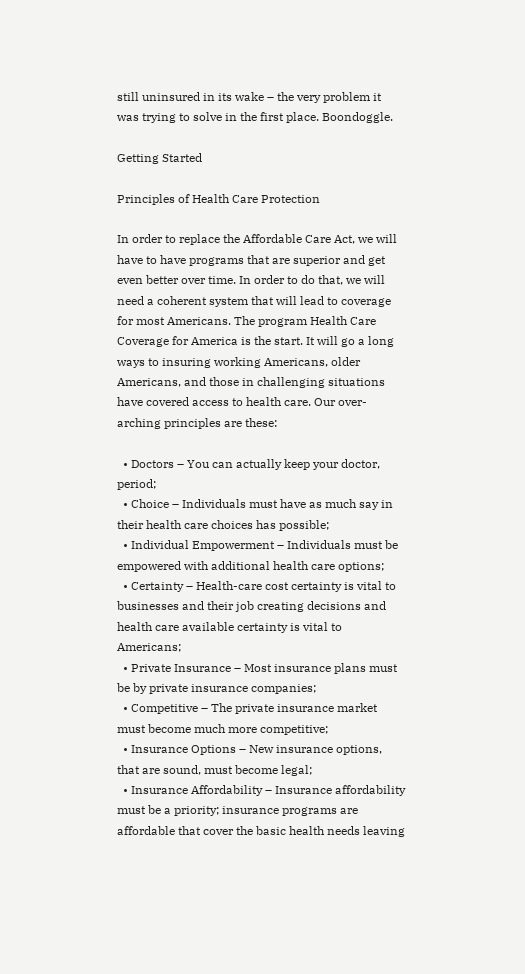still uninsured in its wake – the very problem it was trying to solve in the first place. Boondoggle.

Getting Started

Principles of Health Care Protection

In order to replace the Affordable Care Act, we will have to have programs that are superior and get even better over time. In order to do that, we will need a coherent system that will lead to coverage for most Americans. The program Health Care Coverage for America is the start. It will go a long ways to insuring working Americans, older Americans, and those in challenging situations have covered access to health care. Our over-arching principles are these:

  • Doctors – You can actually keep your doctor, period;
  • Choice – Individuals must have as much say in their health care choices has possible;
  • Individual Empowerment – Individuals must be empowered with additional health care options;
  • Certainty – Health-care cost certainty is vital to businesses and their job creating decisions and health care available certainty is vital to Americans;
  • Private Insurance – Most insurance plans must be by private insurance companies;
  • Competitive – The private insurance market must become much more competitive;
  • Insurance Options – New insurance options, that are sound, must become legal;
  • Insurance Affordability – Insurance affordability must be a priority; insurance programs are affordable that cover the basic health needs leaving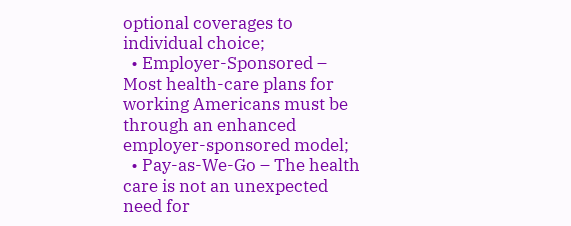optional coverages to individual choice;
  • Employer-Sponsored – Most health-care plans for working Americans must be through an enhanced employer-sponsored model;
  • Pay-as-We-Go – The health care is not an unexpected need for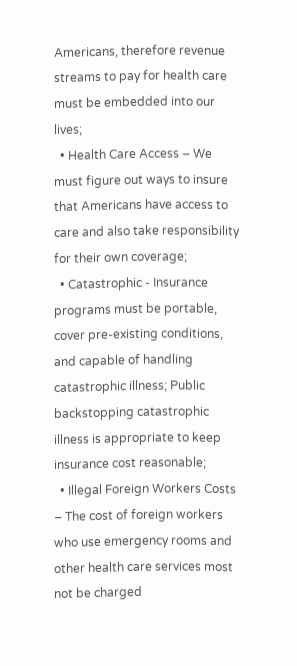Americans, therefore revenue streams to pay for health care must be embedded into our lives;
  • Health Care Access – We must figure out ways to insure that Americans have access to care and also take responsibility for their own coverage;
  • Catastrophic - Insurance programs must be portable, cover pre-existing conditions, and capable of handling catastrophic illness; Public backstopping catastrophic illness is appropriate to keep insurance cost reasonable;
  • Illegal Foreign Workers Costs – The cost of foreign workers who use emergency rooms and other health care services most not be charged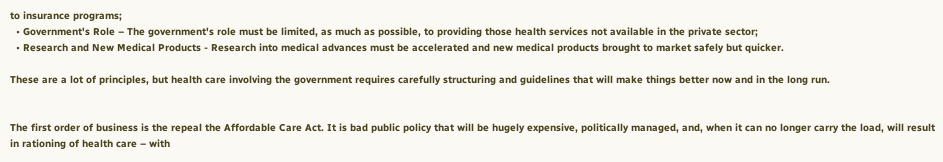to insurance programs;
  • Government's Role – The government's role must be limited, as much as possible, to providing those health services not available in the private sector;
  • Research and New Medical Products - Research into medical advances must be accelerated and new medical products brought to market safely but quicker.

These are a lot of principles, but health care involving the government requires carefully structuring and guidelines that will make things better now and in the long run.


The first order of business is the repeal the Affordable Care Act. It is bad public policy that will be hugely expensive, politically managed, and, when it can no longer carry the load, will result in rationing of health care – with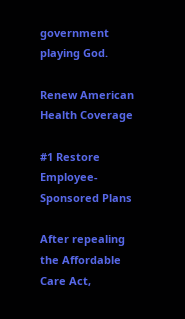government playing God.

Renew American Health Coverage

#1 Restore Employee-Sponsored Plans

After repealing the Affordable Care Act,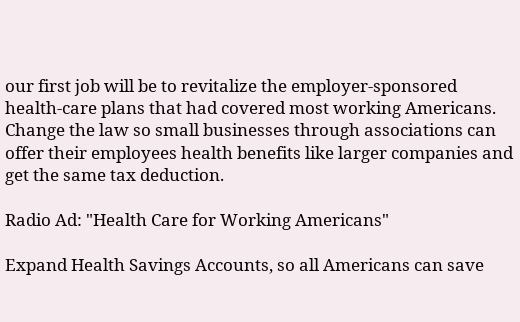our first job will be to revitalize the employer-sponsored health-care plans that had covered most working Americans. Change the law so small businesses through associations can offer their employees health benefits like larger companies and get the same tax deduction.

Radio Ad: "Health Care for Working Americans"

Expand Health Savings Accounts, so all Americans can save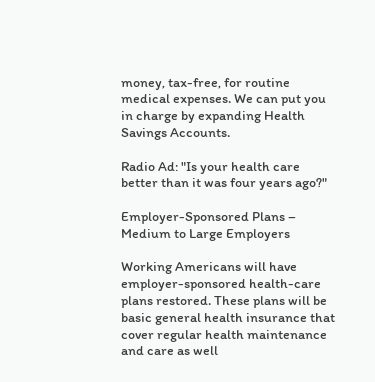money, tax-free, for routine medical expenses. We can put you in charge by expanding Health Savings Accounts.

Radio Ad: "Is your health care better than it was four years ago?"

Employer-Sponsored Plans – Medium to Large Employers

Working Americans will have employer-sponsored health-care plans restored. These plans will be basic general health insurance that cover regular health maintenance and care as well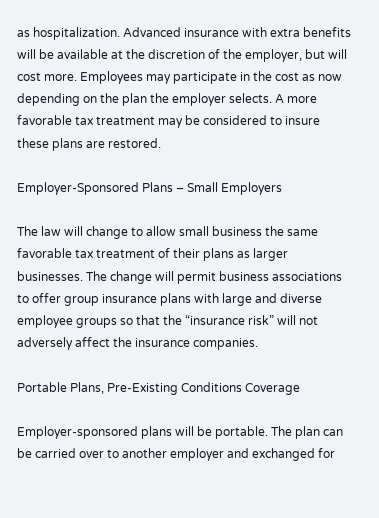as hospitalization. Advanced insurance with extra benefits will be available at the discretion of the employer, but will cost more. Employees may participate in the cost as now depending on the plan the employer selects. A more favorable tax treatment may be considered to insure these plans are restored.

Employer-Sponsored Plans – Small Employers

The law will change to allow small business the same favorable tax treatment of their plans as larger businesses. The change will permit business associations to offer group insurance plans with large and diverse employee groups so that the “insurance risk” will not adversely affect the insurance companies.

Portable Plans, Pre-Existing Conditions Coverage

Employer-sponsored plans will be portable. The plan can be carried over to another employer and exchanged for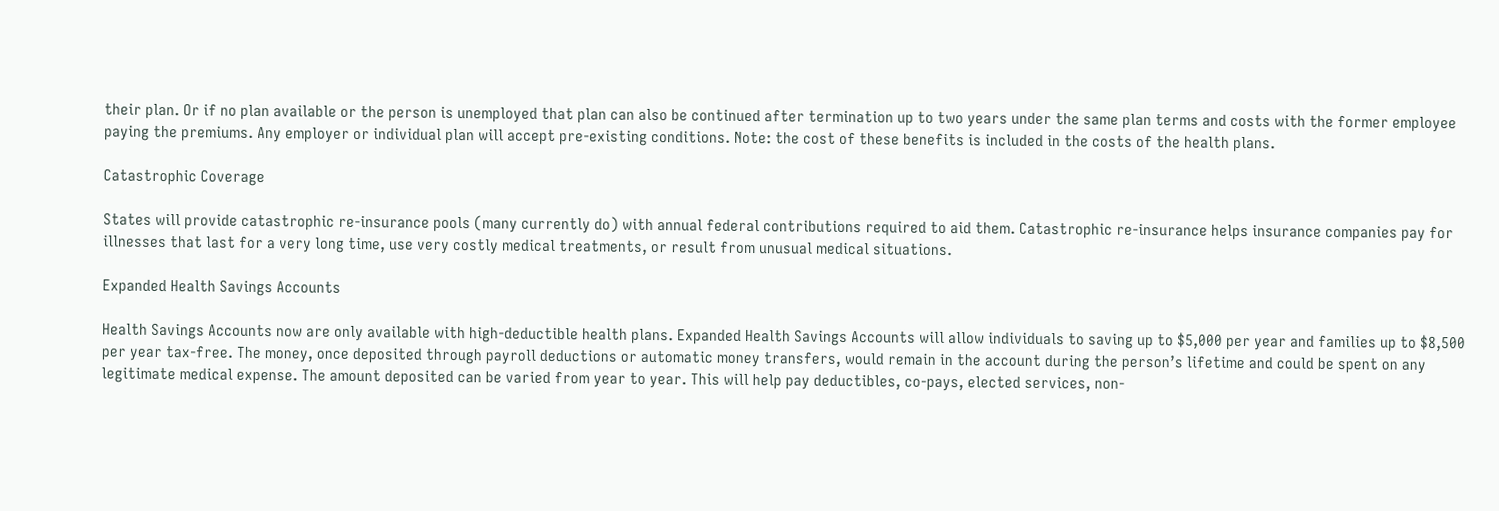their plan. Or if no plan available or the person is unemployed that plan can also be continued after termination up to two years under the same plan terms and costs with the former employee paying the premiums. Any employer or individual plan will accept pre-existing conditions. Note: the cost of these benefits is included in the costs of the health plans.

Catastrophic Coverage

States will provide catastrophic re-insurance pools (many currently do) with annual federal contributions required to aid them. Catastrophic re-insurance helps insurance companies pay for illnesses that last for a very long time, use very costly medical treatments, or result from unusual medical situations.

Expanded Health Savings Accounts

Health Savings Accounts now are only available with high-deductible health plans. Expanded Health Savings Accounts will allow individuals to saving up to $5,000 per year and families up to $8,500 per year tax-free. The money, once deposited through payroll deductions or automatic money transfers, would remain in the account during the person’s lifetime and could be spent on any legitimate medical expense. The amount deposited can be varied from year to year. This will help pay deductibles, co-pays, elected services, non-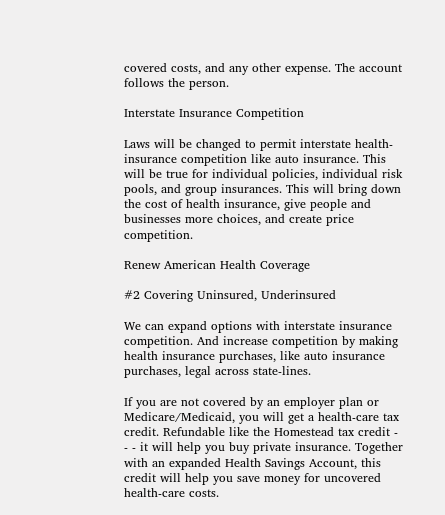covered costs, and any other expense. The account follows the person.

Interstate Insurance Competition

Laws will be changed to permit interstate health-insurance competition like auto insurance. This will be true for individual policies, individual risk pools, and group insurances. This will bring down the cost of health insurance, give people and businesses more choices, and create price competition.

Renew American Health Coverage

#2 Covering Uninsured, Underinsured

We can expand options with interstate insurance competition. And increase competition by making health insurance purchases, like auto insurance purchases, legal across state-lines.

If you are not covered by an employer plan or Medicare/Medicaid, you will get a health-care tax credit. Refundable like the Homestead tax credit - - - it will help you buy private insurance. Together with an expanded Health Savings Account, this credit will help you save money for uncovered health-care costs.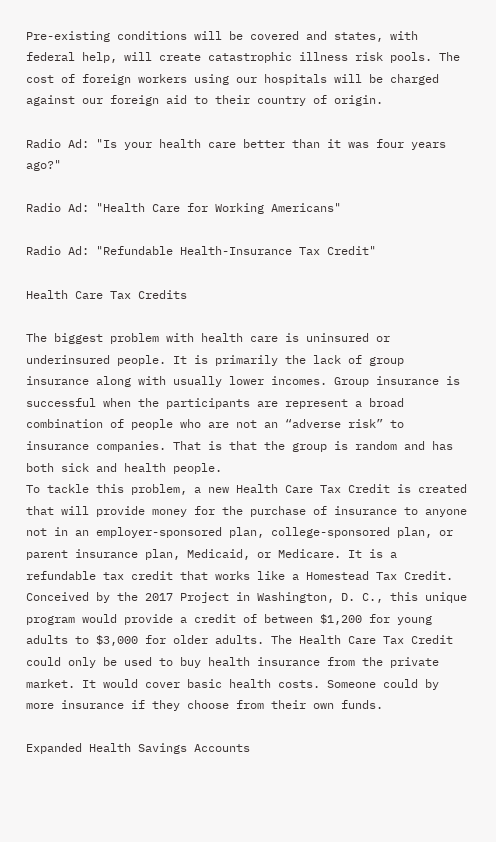Pre-existing conditions will be covered and states, with federal help, will create catastrophic illness risk pools. The cost of foreign workers using our hospitals will be charged against our foreign aid to their country of origin.

Radio Ad: "Is your health care better than it was four years ago?"

Radio Ad: "Health Care for Working Americans"

Radio Ad: "Refundable Health-Insurance Tax Credit"

Health Care Tax Credits

The biggest problem with health care is uninsured or underinsured people. It is primarily the lack of group insurance along with usually lower incomes. Group insurance is successful when the participants are represent a broad combination of people who are not an “adverse risk” to insurance companies. That is that the group is random and has both sick and health people.
To tackle this problem, a new Health Care Tax Credit is created that will provide money for the purchase of insurance to anyone not in an employer-sponsored plan, college-sponsored plan, or parent insurance plan, Medicaid, or Medicare. It is a refundable tax credit that works like a Homestead Tax Credit.
Conceived by the 2017 Project in Washington, D. C., this unique program would provide a credit of between $1,200 for young adults to $3,000 for older adults. The Health Care Tax Credit could only be used to buy health insurance from the private market. It would cover basic health costs. Someone could by more insurance if they choose from their own funds.

Expanded Health Savings Accounts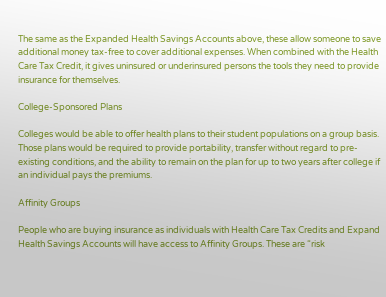The same as the Expanded Health Savings Accounts above, these allow someone to save additional money tax-free to cover additional expenses. When combined with the Health Care Tax Credit, it gives uninsured or underinsured persons the tools they need to provide insurance for themselves.

College-Sponsored Plans

Colleges would be able to offer health plans to their student populations on a group basis. Those plans would be required to provide portability, transfer without regard to pre-existing conditions, and the ability to remain on the plan for up to two years after college if an individual pays the premiums.

Affinity Groups

People who are buying insurance as individuals with Health Care Tax Credits and Expand Health Savings Accounts will have access to Affinity Groups. These are “risk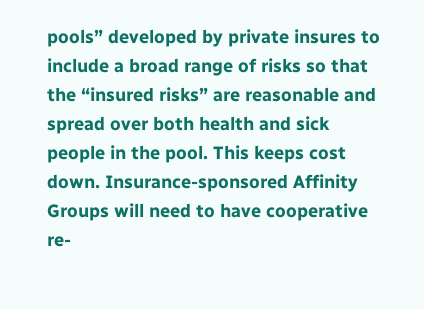pools” developed by private insures to include a broad range of risks so that the “insured risks” are reasonable and spread over both health and sick people in the pool. This keeps cost down. Insurance-sponsored Affinity Groups will need to have cooperative re-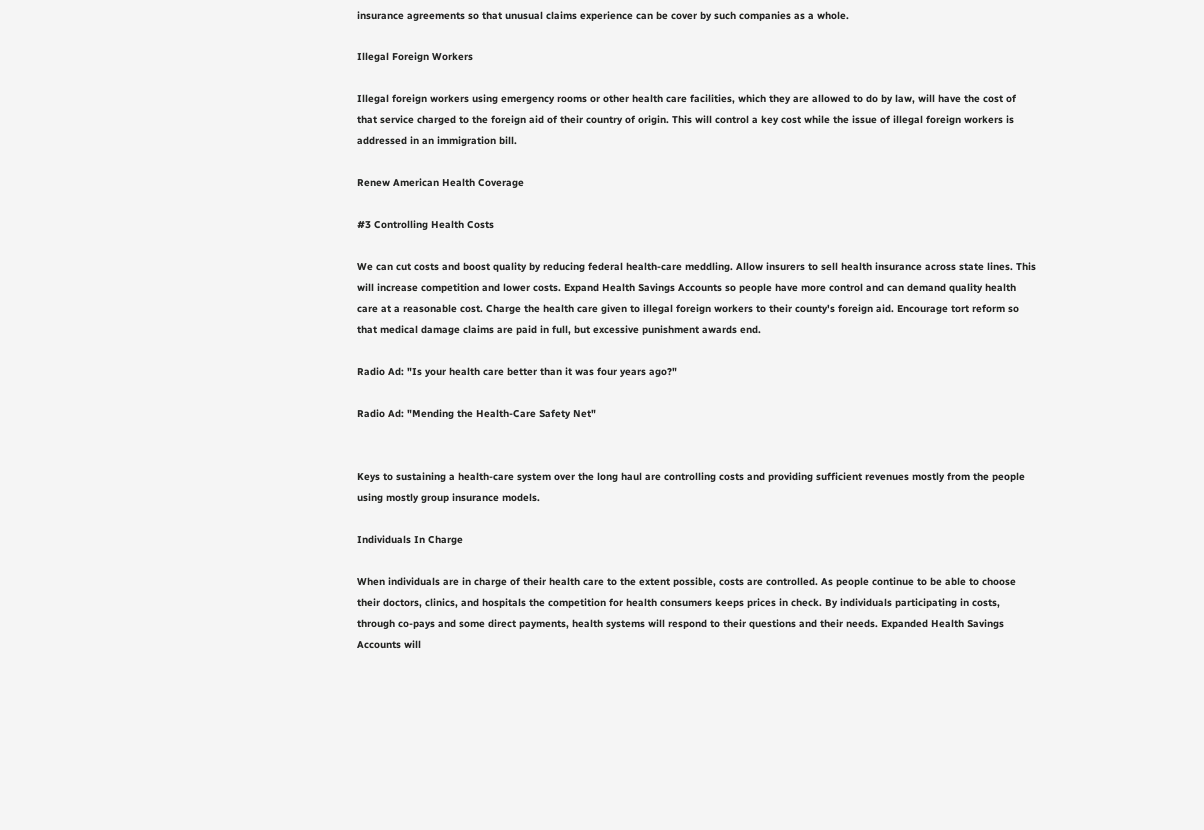insurance agreements so that unusual claims experience can be cover by such companies as a whole.

Illegal Foreign Workers

Illegal foreign workers using emergency rooms or other health care facilities, which they are allowed to do by law, will have the cost of that service charged to the foreign aid of their country of origin. This will control a key cost while the issue of illegal foreign workers is addressed in an immigration bill.

Renew American Health Coverage

#3 Controlling Health Costs

We can cut costs and boost quality by reducing federal health-care meddling. Allow insurers to sell health insurance across state lines. This will increase competition and lower costs. Expand Health Savings Accounts so people have more control and can demand quality health care at a reasonable cost. Charge the health care given to illegal foreign workers to their county's foreign aid. Encourage tort reform so that medical damage claims are paid in full, but excessive punishment awards end.

Radio Ad: "Is your health care better than it was four years ago?"

Radio Ad: "Mending the Health-Care Safety Net"


Keys to sustaining a health-care system over the long haul are controlling costs and providing sufficient revenues mostly from the people using mostly group insurance models.

Individuals In Charge

When individuals are in charge of their health care to the extent possible, costs are controlled. As people continue to be able to choose their doctors, clinics, and hospitals the competition for health consumers keeps prices in check. By individuals participating in costs, through co-pays and some direct payments, health systems will respond to their questions and their needs. Expanded Health Savings Accounts will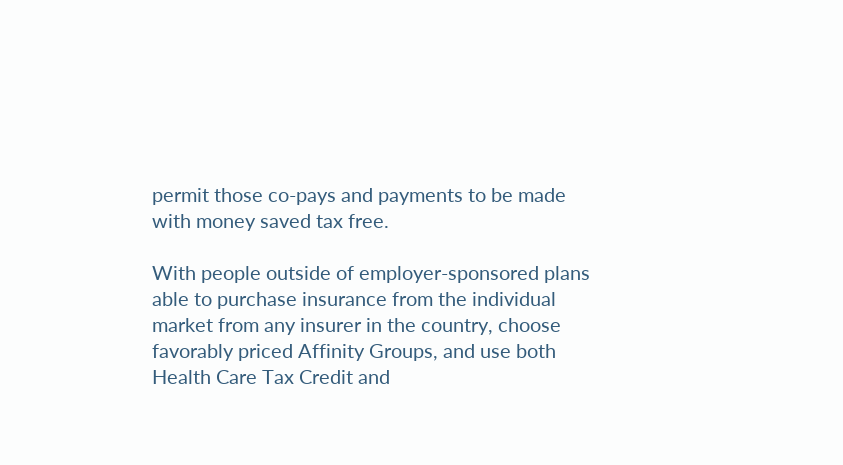permit those co-pays and payments to be made with money saved tax free.

With people outside of employer-sponsored plans able to purchase insurance from the individual market from any insurer in the country, choose favorably priced Affinity Groups, and use both Health Care Tax Credit and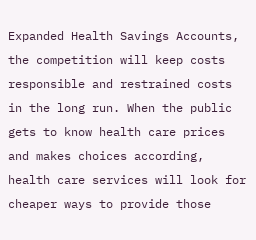Expanded Health Savings Accounts, the competition will keep costs responsible and restrained costs in the long run. When the public gets to know health care prices and makes choices according, health care services will look for cheaper ways to provide those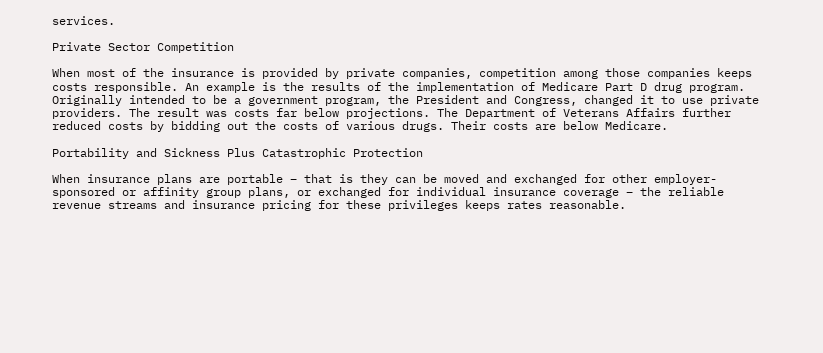services.

Private Sector Competition

When most of the insurance is provided by private companies, competition among those companies keeps costs responsible. An example is the results of the implementation of Medicare Part D drug program. Originally intended to be a government program, the President and Congress, changed it to use private providers. The result was costs far below projections. The Department of Veterans Affairs further reduced costs by bidding out the costs of various drugs. Their costs are below Medicare.

Portability and Sickness Plus Catastrophic Protection

When insurance plans are portable – that is they can be moved and exchanged for other employer-sponsored or affinity group plans, or exchanged for individual insurance coverage – the reliable revenue streams and insurance pricing for these privileges keeps rates reasonable.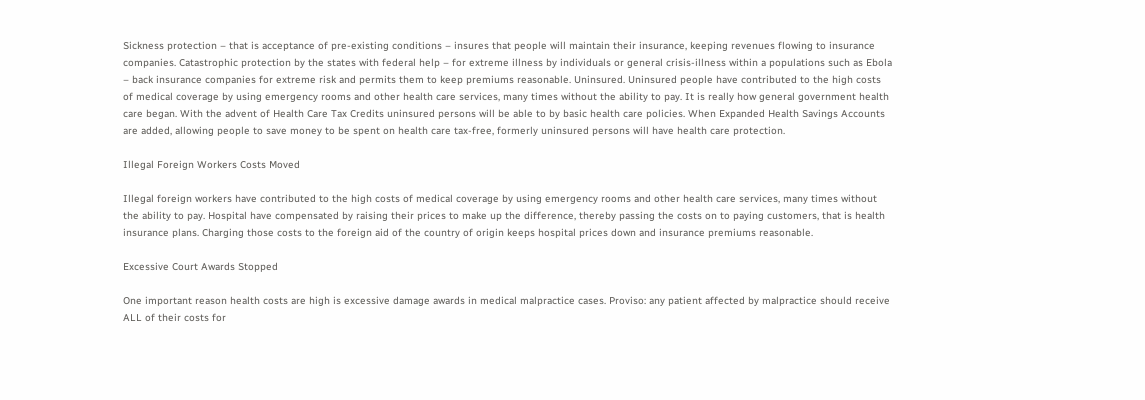Sickness protection – that is acceptance of pre-existing conditions – insures that people will maintain their insurance, keeping revenues flowing to insurance companies. Catastrophic protection by the states with federal help – for extreme illness by individuals or general crisis-illness within a populations such as Ebola – back insurance companies for extreme risk and permits them to keep premiums reasonable. Uninsured. Uninsured people have contributed to the high costs of medical coverage by using emergency rooms and other health care services, many times without the ability to pay. It is really how general government health care began. With the advent of Health Care Tax Credits uninsured persons will be able to by basic health care policies. When Expanded Health Savings Accounts are added, allowing people to save money to be spent on health care tax-free, formerly uninsured persons will have health care protection.

Illegal Foreign Workers Costs Moved

Illegal foreign workers have contributed to the high costs of medical coverage by using emergency rooms and other health care services, many times without the ability to pay. Hospital have compensated by raising their prices to make up the difference, thereby passing the costs on to paying customers, that is health insurance plans. Charging those costs to the foreign aid of the country of origin keeps hospital prices down and insurance premiums reasonable.

Excessive Court Awards Stopped

One important reason health costs are high is excessive damage awards in medical malpractice cases. Proviso: any patient affected by malpractice should receive ALL of their costs for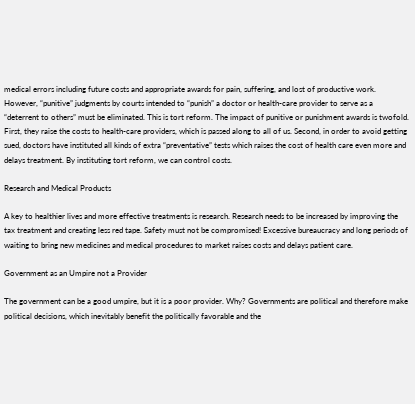medical errors including future costs and appropriate awards for pain, suffering, and lost of productive work. However, “punitive” judgments by courts intended to “punish” a doctor or health-care provider to serve as a “deterrent to others” must be eliminated. This is tort reform. The impact of punitive or punishment awards is twofold. First, they raise the costs to health-care providers, which is passed along to all of us. Second, in order to avoid getting sued, doctors have instituted all kinds of extra “preventative” tests which raises the cost of health care even more and delays treatment. By instituting tort reform, we can control costs.

Research and Medical Products

A key to healthier lives and more effective treatments is research. Research needs to be increased by improving the tax treatment and creating less red tape. Safety must not be compromised! Excessive bureaucracy and long periods of waiting to bring new medicines and medical procedures to market raises costs and delays patient care.

Government as an Umpire not a Provider

The government can be a good umpire, but it is a poor provider. Why? Governments are political and therefore make political decisions, which inevitably benefit the politically favorable and the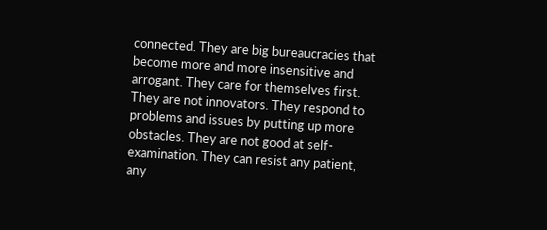connected. They are big bureaucracies that become more and more insensitive and arrogant. They care for themselves first. They are not innovators. They respond to problems and issues by putting up more obstacles. They are not good at self-examination. They can resist any patient, any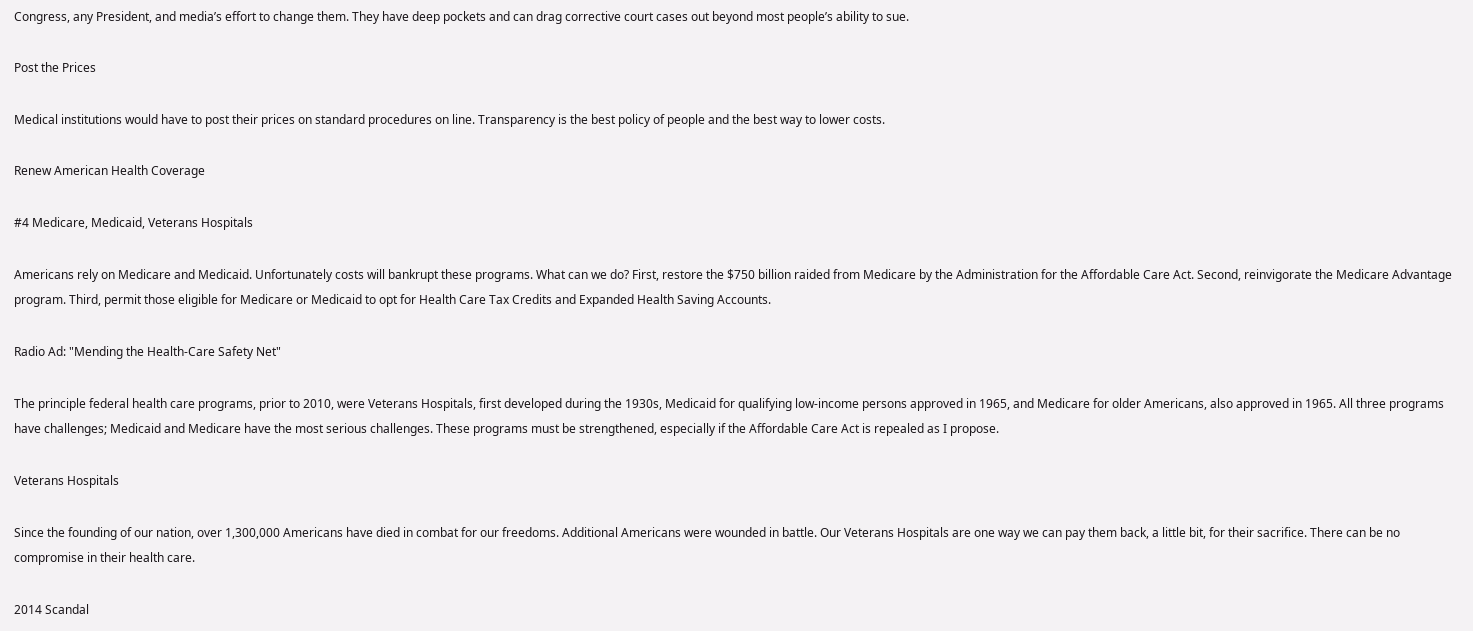Congress, any President, and media’s effort to change them. They have deep pockets and can drag corrective court cases out beyond most people’s ability to sue.

Post the Prices

Medical institutions would have to post their prices on standard procedures on line. Transparency is the best policy of people and the best way to lower costs.

Renew American Health Coverage

#4 Medicare, Medicaid, Veterans Hospitals

Americans rely on Medicare and Medicaid. Unfortunately costs will bankrupt these programs. What can we do? First, restore the $750 billion raided from Medicare by the Administration for the Affordable Care Act. Second, reinvigorate the Medicare Advantage program. Third, permit those eligible for Medicare or Medicaid to opt for Health Care Tax Credits and Expanded Health Saving Accounts.

Radio Ad: "Mending the Health-Care Safety Net"

The principle federal health care programs, prior to 2010, were Veterans Hospitals, first developed during the 1930s, Medicaid for qualifying low-income persons approved in 1965, and Medicare for older Americans, also approved in 1965. All three programs have challenges; Medicaid and Medicare have the most serious challenges. These programs must be strengthened, especially if the Affordable Care Act is repealed as I propose.

Veterans Hospitals

Since the founding of our nation, over 1,300,000 Americans have died in combat for our freedoms. Additional Americans were wounded in battle. Our Veterans Hospitals are one way we can pay them back, a little bit, for their sacrifice. There can be no compromise in their health care.

2014 Scandal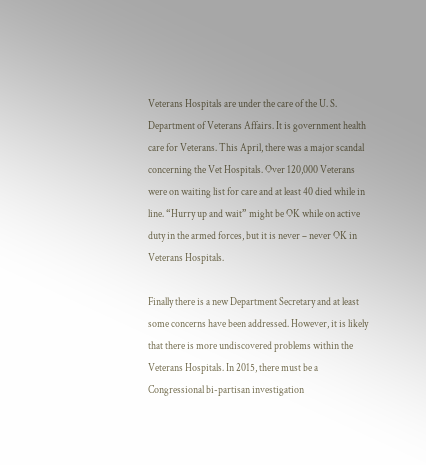Veterans Hospitals are under the care of the U. S. Department of Veterans Affairs. It is government health care for Veterans. This April, there was a major scandal concerning the Vet Hospitals. Over 120,000 Veterans were on waiting list for care and at least 40 died while in line. “Hurry up and wait” might be OK while on active duty in the armed forces, but it is never – never OK in Veterans Hospitals.

Finally there is a new Department Secretary and at least some concerns have been addressed. However, it is likely that there is more undiscovered problems within the Veterans Hospitals. In 2015, there must be a Congressional bi-partisan investigation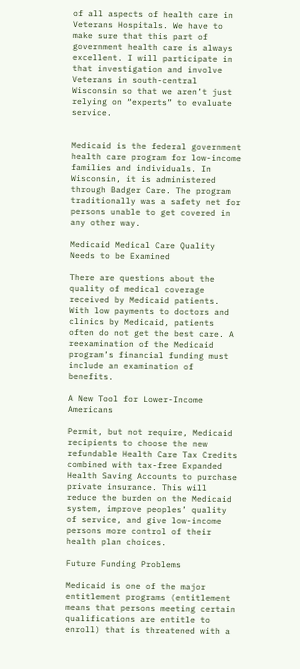of all aspects of health care in Veterans Hospitals. We have to make sure that this part of government health care is always excellent. I will participate in that investigation and involve Veterans in south-central Wisconsin so that we aren’t just relying on “experts” to evaluate service.


Medicaid is the federal government health care program for low-income families and individuals. In Wisconsin, it is administered through Badger Care. The program traditionally was a safety net for persons unable to get covered in any other way.

Medicaid Medical Care Quality Needs to be Examined

There are questions about the quality of medical coverage received by Medicaid patients. With low payments to doctors and clinics by Medicaid, patients often do not get the best care. A reexamination of the Medicaid program’s financial funding must include an examination of benefits.

A New Tool for Lower-Income Americans

Permit, but not require, Medicaid recipients to choose the new refundable Health Care Tax Credits combined with tax-free Expanded Health Saving Accounts to purchase private insurance. This will reduce the burden on the Medicaid system, improve peoples’ quality of service, and give low-income persons more control of their health plan choices.

Future Funding Problems

Medicaid is one of the major entitlement programs (entitlement means that persons meeting certain qualifications are entitle to enroll) that is threatened with a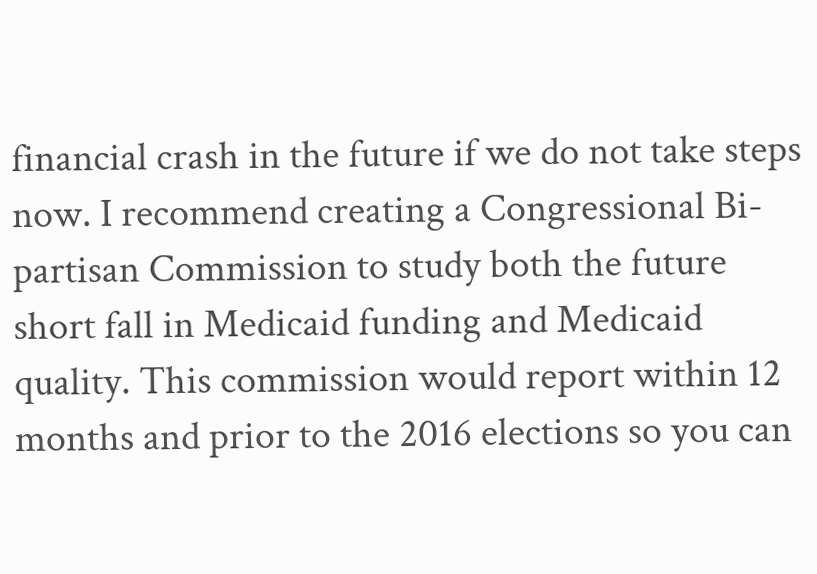financial crash in the future if we do not take steps now. I recommend creating a Congressional Bi-partisan Commission to study both the future short fall in Medicaid funding and Medicaid quality. This commission would report within 12 months and prior to the 2016 elections so you can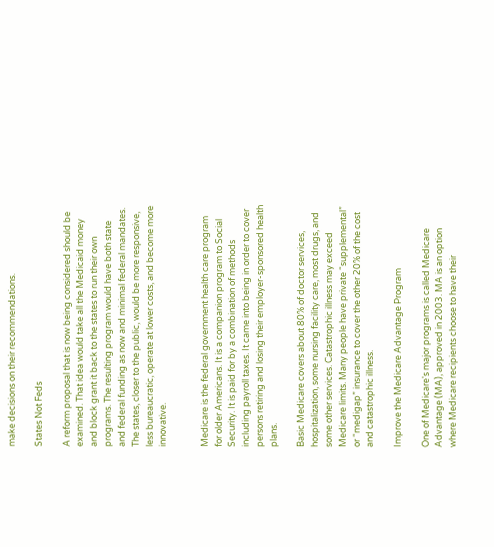make decisions on their recommendations.

States Not Feds

A reform proposal that is now being considered should be examined. That idea would take all the Medicaid money and block grant it back to the states to run their own programs. The resulting program would have both state and federal funding as now and minimal federal mandates. The states, closer to the public, would be more responsive, less bureaucratic, operate at lower costs, and become more innovative.


Medicare is the federal government health care program for older Americans. It is a companion program to Social Security. It is paid for by a combination of methods including payroll taxes. It came into being in order to cover persons retiring and losing their employer-sponsored health plans.

Basic Medicare covers about 80% of doctor services, hospitalization, some nursing facility care, most drugs, and some other services. Catastrophic illness may exceed Medicare limits. Many people have private “supplemental” or “medigap” insurance to cover the other 20% of the cost and catastrophic illness.

Improve the Medicare Advantage Program

One of Medicare's major programs is called Medicare Advantage (MA), approved in 2003. MA is an option where Medicare recipients choose to have their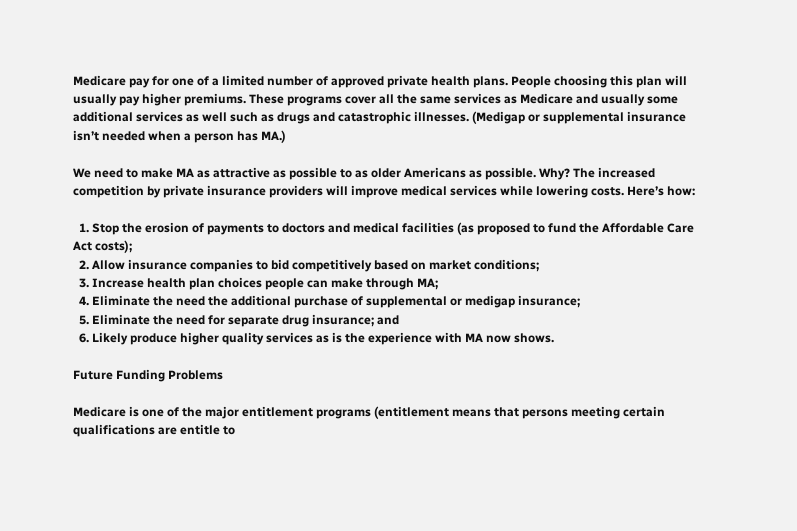Medicare pay for one of a limited number of approved private health plans. People choosing this plan will usually pay higher premiums. These programs cover all the same services as Medicare and usually some additional services as well such as drugs and catastrophic illnesses. (Medigap or supplemental insurance isn’t needed when a person has MA.)

We need to make MA as attractive as possible to as older Americans as possible. Why? The increased competition by private insurance providers will improve medical services while lowering costs. Here’s how:

  1. Stop the erosion of payments to doctors and medical facilities (as proposed to fund the Affordable Care Act costs);
  2. Allow insurance companies to bid competitively based on market conditions;
  3. Increase health plan choices people can make through MA;
  4. Eliminate the need the additional purchase of supplemental or medigap insurance;
  5. Eliminate the need for separate drug insurance; and
  6. Likely produce higher quality services as is the experience with MA now shows.

Future Funding Problems

Medicare is one of the major entitlement programs (entitlement means that persons meeting certain qualifications are entitle to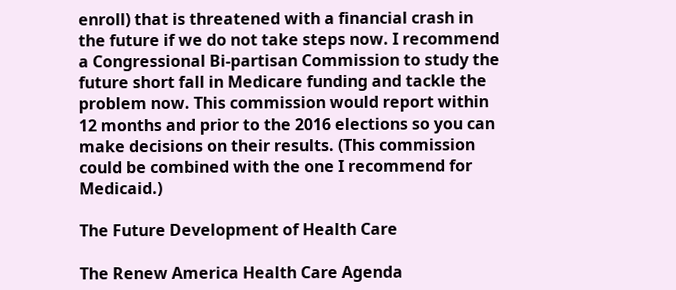enroll) that is threatened with a financial crash in the future if we do not take steps now. I recommend a Congressional Bi-partisan Commission to study the future short fall in Medicare funding and tackle the problem now. This commission would report within 12 months and prior to the 2016 elections so you can make decisions on their results. (This commission could be combined with the one I recommend for Medicaid.)

The Future Development of Health Care

The Renew America Health Care Agenda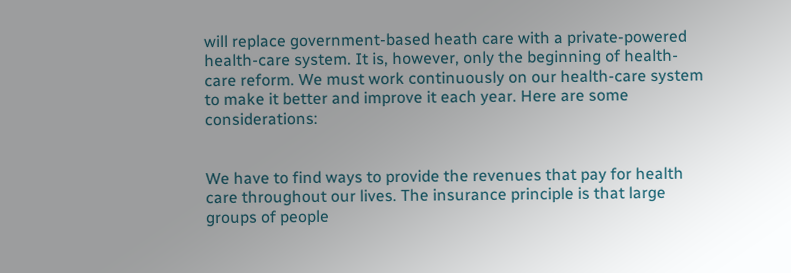will replace government-based heath care with a private-powered health-care system. It is, however, only the beginning of health-care reform. We must work continuously on our health-care system to make it better and improve it each year. Here are some considerations:


We have to find ways to provide the revenues that pay for health care throughout our lives. The insurance principle is that large groups of people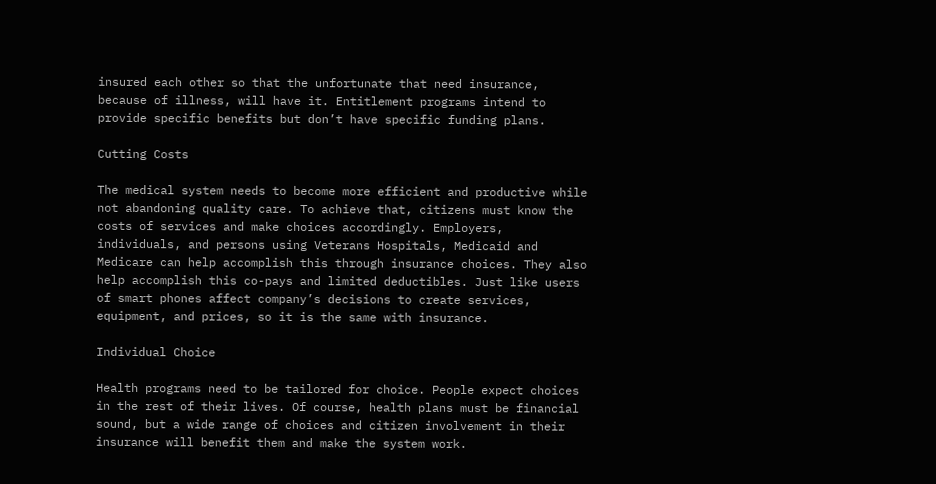insured each other so that the unfortunate that need insurance, because of illness, will have it. Entitlement programs intend to provide specific benefits but don’t have specific funding plans.

Cutting Costs

The medical system needs to become more efficient and productive while not abandoning quality care. To achieve that, citizens must know the costs of services and make choices accordingly. Employers, individuals, and persons using Veterans Hospitals, Medicaid and Medicare can help accomplish this through insurance choices. They also help accomplish this co-pays and limited deductibles. Just like users of smart phones affect company’s decisions to create services, equipment, and prices, so it is the same with insurance.

Individual Choice

Health programs need to be tailored for choice. People expect choices in the rest of their lives. Of course, health plans must be financial sound, but a wide range of choices and citizen involvement in their insurance will benefit them and make the system work.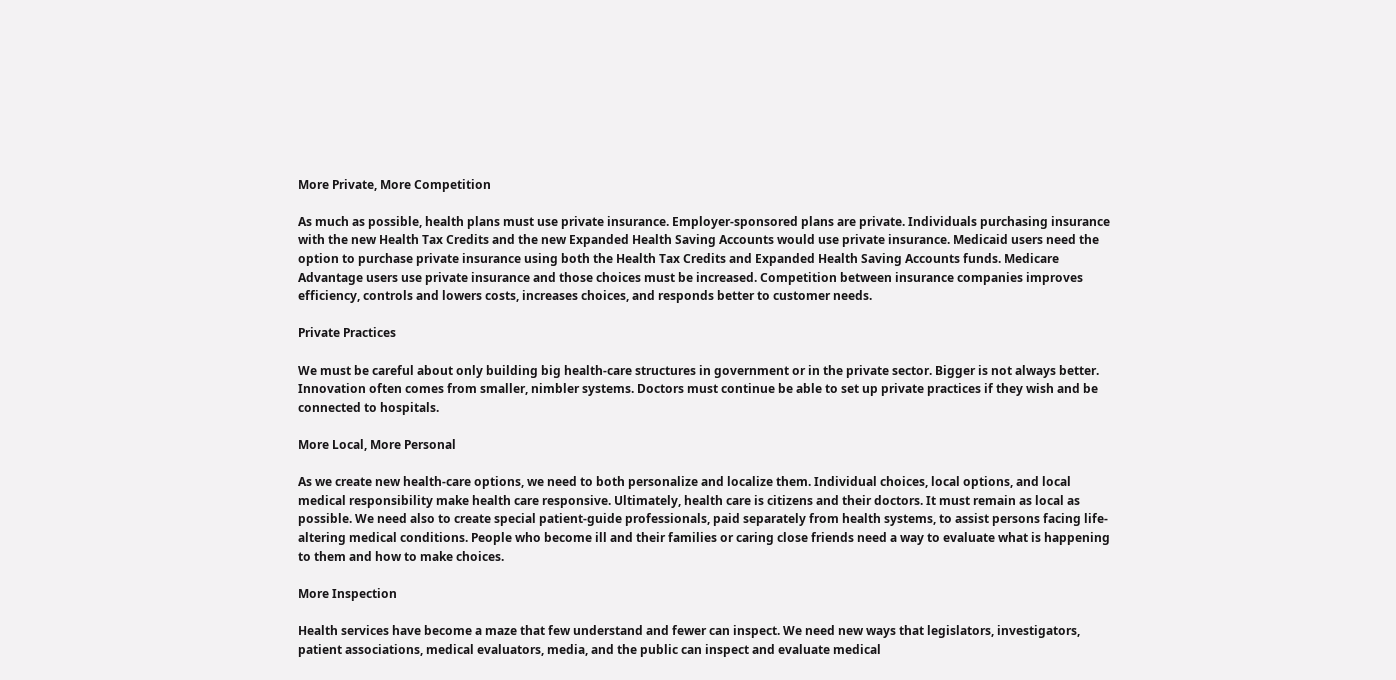More Private, More Competition

As much as possible, health plans must use private insurance. Employer-sponsored plans are private. Individuals purchasing insurance with the new Health Tax Credits and the new Expanded Health Saving Accounts would use private insurance. Medicaid users need the option to purchase private insurance using both the Health Tax Credits and Expanded Health Saving Accounts funds. Medicare Advantage users use private insurance and those choices must be increased. Competition between insurance companies improves efficiency, controls and lowers costs, increases choices, and responds better to customer needs.

Private Practices

We must be careful about only building big health-care structures in government or in the private sector. Bigger is not always better. Innovation often comes from smaller, nimbler systems. Doctors must continue be able to set up private practices if they wish and be connected to hospitals.

More Local, More Personal

As we create new health-care options, we need to both personalize and localize them. Individual choices, local options, and local medical responsibility make health care responsive. Ultimately, health care is citizens and their doctors. It must remain as local as possible. We need also to create special patient-guide professionals, paid separately from health systems, to assist persons facing life-altering medical conditions. People who become ill and their families or caring close friends need a way to evaluate what is happening to them and how to make choices.

More Inspection

Health services have become a maze that few understand and fewer can inspect. We need new ways that legislators, investigators, patient associations, medical evaluators, media, and the public can inspect and evaluate medical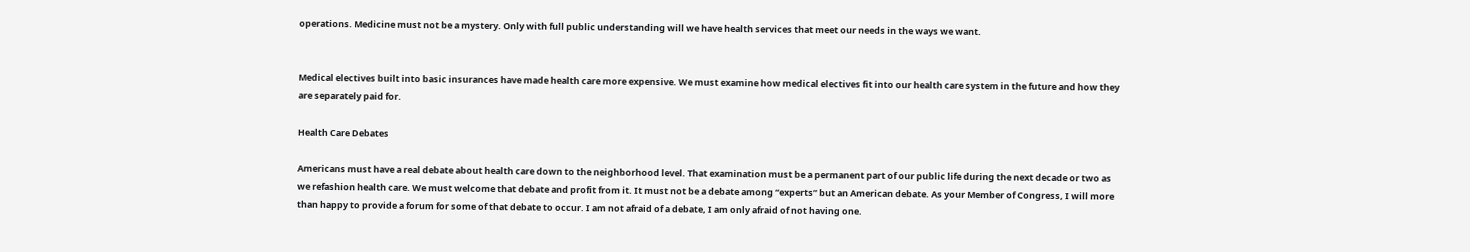operations. Medicine must not be a mystery. Only with full public understanding will we have health services that meet our needs in the ways we want.


Medical electives built into basic insurances have made health care more expensive. We must examine how medical electives fit into our health care system in the future and how they are separately paid for.

Health Care Debates

Americans must have a real debate about health care down to the neighborhood level. That examination must be a permanent part of our public life during the next decade or two as we refashion health care. We must welcome that debate and profit from it. It must not be a debate among “experts” but an American debate. As your Member of Congress, I will more than happy to provide a forum for some of that debate to occur. I am not afraid of a debate, I am only afraid of not having one.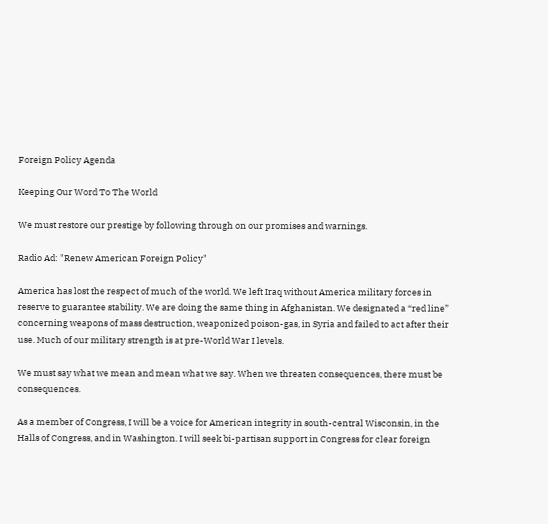Foreign Policy Agenda

Keeping Our Word To The World

We must restore our prestige by following through on our promises and warnings.

Radio Ad: "Renew American Foreign Policy"

America has lost the respect of much of the world. We left Iraq without America military forces in reserve to guarantee stability. We are doing the same thing in Afghanistan. We designated a “red line” concerning weapons of mass destruction, weaponized poison-gas, in Syria and failed to act after their use. Much of our military strength is at pre-World War I levels.

We must say what we mean and mean what we say. When we threaten consequences, there must be consequences.

As a member of Congress, I will be a voice for American integrity in south-central Wisconsin, in the Halls of Congress, and in Washington. I will seek bi-partisan support in Congress for clear foreign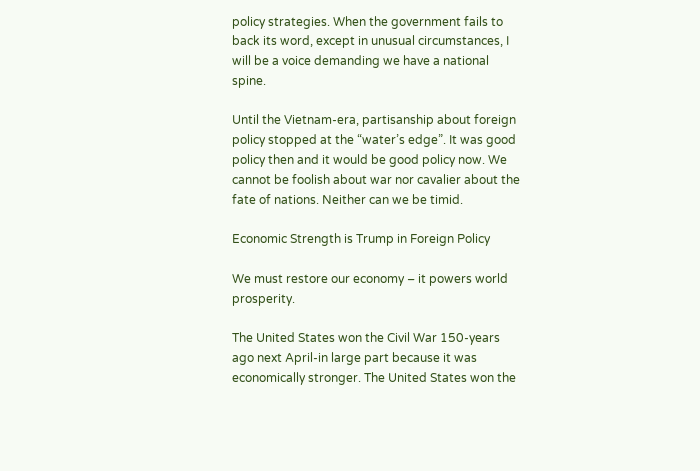policy strategies. When the government fails to back its word, except in unusual circumstances, I will be a voice demanding we have a national spine.

Until the Vietnam-era, partisanship about foreign policy stopped at the “water’s edge”. It was good policy then and it would be good policy now. We cannot be foolish about war nor cavalier about the fate of nations. Neither can we be timid.

Economic Strength is Trump in Foreign Policy

We must restore our economy – it powers world prosperity.

The United States won the Civil War 150-years ago next April-in large part because it was economically stronger. The United States won the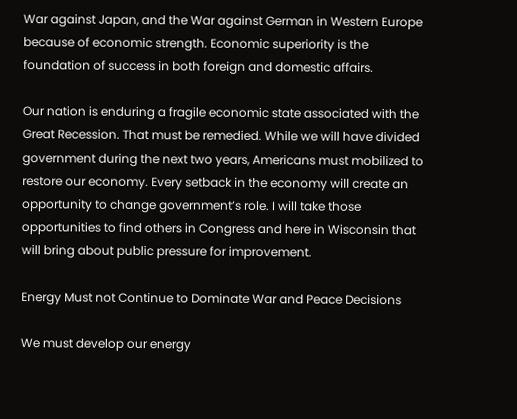War against Japan, and the War against German in Western Europe because of economic strength. Economic superiority is the foundation of success in both foreign and domestic affairs.

Our nation is enduring a fragile economic state associated with the Great Recession. That must be remedied. While we will have divided government during the next two years, Americans must mobilized to restore our economy. Every setback in the economy will create an opportunity to change government’s role. I will take those opportunities to find others in Congress and here in Wisconsin that will bring about public pressure for improvement.

Energy Must not Continue to Dominate War and Peace Decisions

We must develop our energy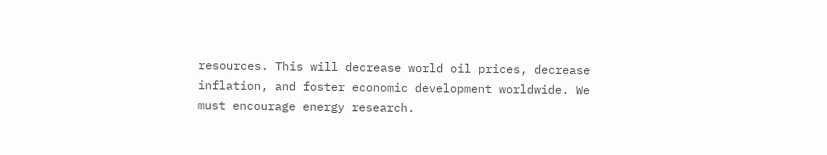resources. This will decrease world oil prices, decrease inflation, and foster economic development worldwide. We must encourage energy research.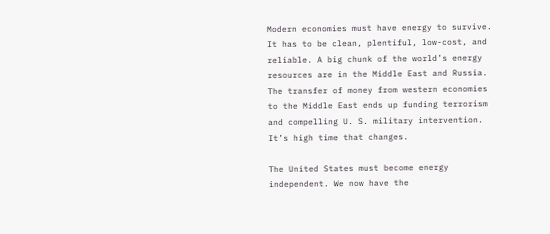Modern economies must have energy to survive. It has to be clean, plentiful, low-cost, and reliable. A big chunk of the world’s energy resources are in the Middle East and Russia. The transfer of money from western economies to the Middle East ends up funding terrorism and compelling U. S. military intervention. It’s high time that changes.

The United States must become energy independent. We now have the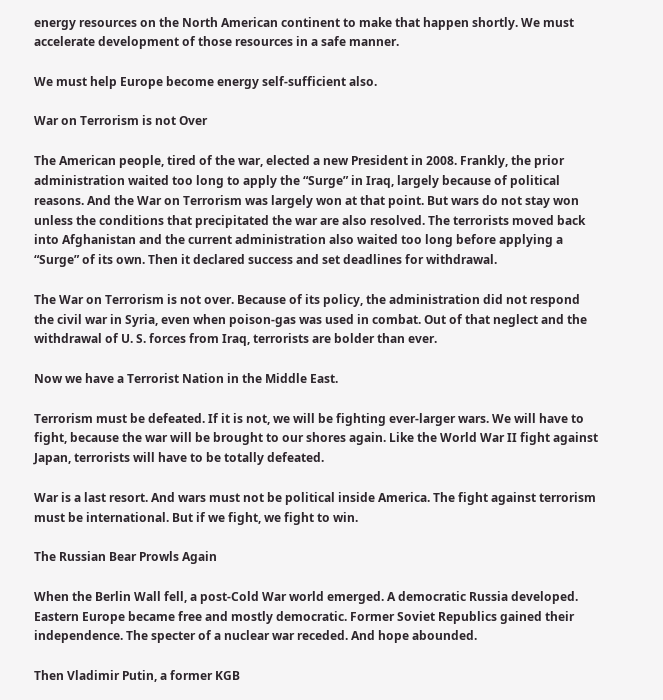energy resources on the North American continent to make that happen shortly. We must accelerate development of those resources in a safe manner.

We must help Europe become energy self-sufficient also.

War on Terrorism is not Over

The American people, tired of the war, elected a new President in 2008. Frankly, the prior administration waited too long to apply the “Surge” in Iraq, largely because of political reasons. And the War on Terrorism was largely won at that point. But wars do not stay won unless the conditions that precipitated the war are also resolved. The terrorists moved back into Afghanistan and the current administration also waited too long before applying a “Surge” of its own. Then it declared success and set deadlines for withdrawal.

The War on Terrorism is not over. Because of its policy, the administration did not respond the civil war in Syria, even when poison-gas was used in combat. Out of that neglect and the withdrawal of U. S. forces from Iraq, terrorists are bolder than ever.

Now we have a Terrorist Nation in the Middle East.

Terrorism must be defeated. If it is not, we will be fighting ever-larger wars. We will have to fight, because the war will be brought to our shores again. Like the World War II fight against Japan, terrorists will have to be totally defeated.

War is a last resort. And wars must not be political inside America. The fight against terrorism must be international. But if we fight, we fight to win.

The Russian Bear Prowls Again

When the Berlin Wall fell, a post-Cold War world emerged. A democratic Russia developed. Eastern Europe became free and mostly democratic. Former Soviet Republics gained their independence. The specter of a nuclear war receded. And hope abounded.

Then Vladimir Putin, a former KGB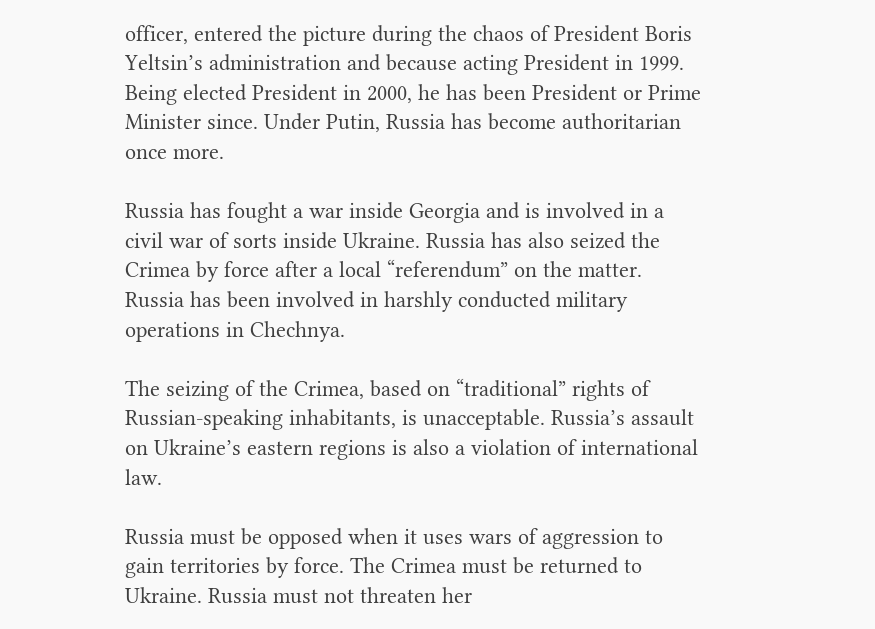officer, entered the picture during the chaos of President Boris Yeltsin’s administration and because acting President in 1999. Being elected President in 2000, he has been President or Prime Minister since. Under Putin, Russia has become authoritarian once more.

Russia has fought a war inside Georgia and is involved in a civil war of sorts inside Ukraine. Russia has also seized the Crimea by force after a local “referendum” on the matter. Russia has been involved in harshly conducted military operations in Chechnya.

The seizing of the Crimea, based on “traditional” rights of Russian-speaking inhabitants, is unacceptable. Russia’s assault on Ukraine’s eastern regions is also a violation of international law.

Russia must be opposed when it uses wars of aggression to gain territories by force. The Crimea must be returned to Ukraine. Russia must not threaten her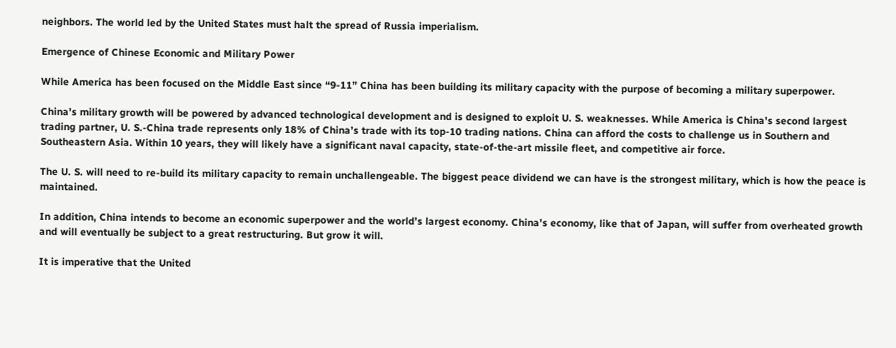neighbors. The world led by the United States must halt the spread of Russia imperialism.

Emergence of Chinese Economic and Military Power

While America has been focused on the Middle East since “9-11” China has been building its military capacity with the purpose of becoming a military superpower.

China’s military growth will be powered by advanced technological development and is designed to exploit U. S. weaknesses. While America is China’s second largest trading partner, U. S.-China trade represents only 18% of China’s trade with its top-10 trading nations. China can afford the costs to challenge us in Southern and Southeastern Asia. Within 10 years, they will likely have a significant naval capacity, state-of-the-art missile fleet, and competitive air force.

The U. S. will need to re-build its military capacity to remain unchallengeable. The biggest peace dividend we can have is the strongest military, which is how the peace is maintained.

In addition, China intends to become an economic superpower and the world’s largest economy. China’s economy, like that of Japan, will suffer from overheated growth and will eventually be subject to a great restructuring. But grow it will.

It is imperative that the United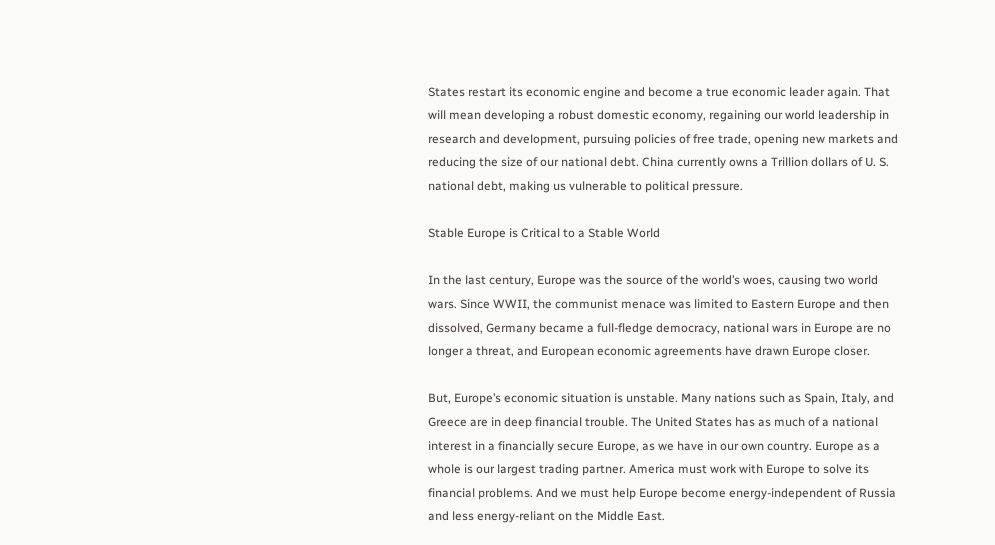States restart its economic engine and become a true economic leader again. That will mean developing a robust domestic economy, regaining our world leadership in research and development, pursuing policies of free trade, opening new markets and reducing the size of our national debt. China currently owns a Trillion dollars of U. S. national debt, making us vulnerable to political pressure.

Stable Europe is Critical to a Stable World

In the last century, Europe was the source of the world’s woes, causing two world wars. Since WWII, the communist menace was limited to Eastern Europe and then dissolved, Germany became a full-fledge democracy, national wars in Europe are no longer a threat, and European economic agreements have drawn Europe closer.

But, Europe’s economic situation is unstable. Many nations such as Spain, Italy, and Greece are in deep financial trouble. The United States has as much of a national interest in a financially secure Europe, as we have in our own country. Europe as a whole is our largest trading partner. America must work with Europe to solve its financial problems. And we must help Europe become energy-independent of Russia and less energy-reliant on the Middle East.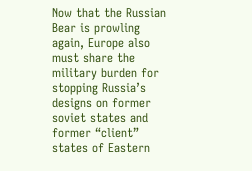Now that the Russian Bear is prowling again, Europe also must share the military burden for stopping Russia’s designs on former soviet states and former “client” states of Eastern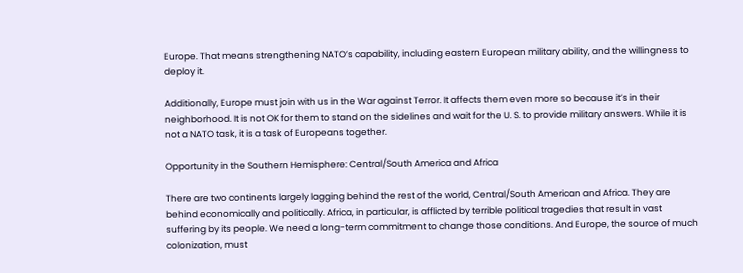Europe. That means strengthening NATO’s capability, including eastern European military ability, and the willingness to deploy it.

Additionally, Europe must join with us in the War against Terror. It affects them even more so because it’s in their neighborhood. It is not OK for them to stand on the sidelines and wait for the U. S. to provide military answers. While it is not a NATO task, it is a task of Europeans together.

Opportunity in the Southern Hemisphere: Central/South America and Africa

There are two continents largely lagging behind the rest of the world, Central/South American and Africa. They are behind economically and politically. Africa, in particular, is afflicted by terrible political tragedies that result in vast suffering by its people. We need a long-term commitment to change those conditions. And Europe, the source of much colonization, must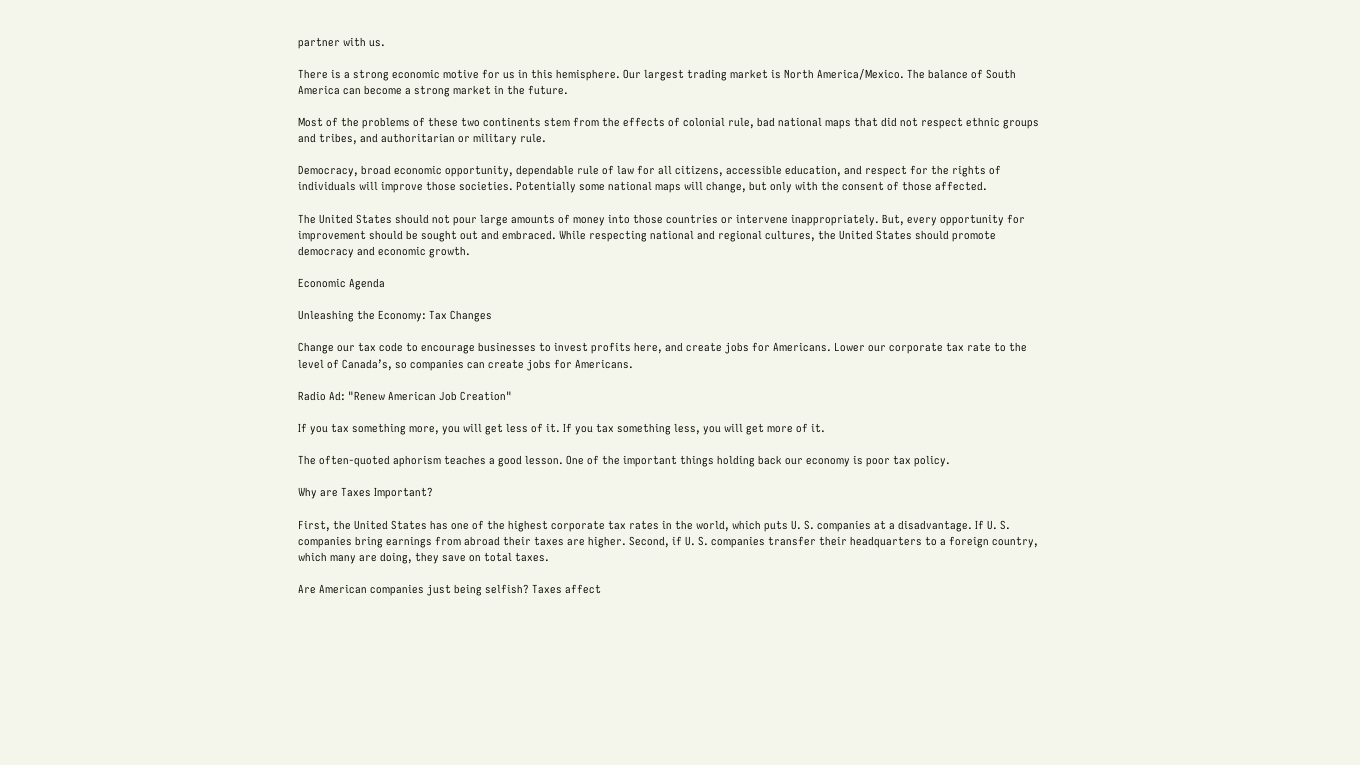partner with us.

There is a strong economic motive for us in this hemisphere. Our largest trading market is North America/Mexico. The balance of South America can become a strong market in the future.

Most of the problems of these two continents stem from the effects of colonial rule, bad national maps that did not respect ethnic groups and tribes, and authoritarian or military rule.

Democracy, broad economic opportunity, dependable rule of law for all citizens, accessible education, and respect for the rights of individuals will improve those societies. Potentially some national maps will change, but only with the consent of those affected.

The United States should not pour large amounts of money into those countries or intervene inappropriately. But, every opportunity for improvement should be sought out and embraced. While respecting national and regional cultures, the United States should promote democracy and economic growth.

Economic Agenda

Unleashing the Economy: Tax Changes

Change our tax code to encourage businesses to invest profits here, and create jobs for Americans. Lower our corporate tax rate to the level of Canada’s, so companies can create jobs for Americans.

Radio Ad: "Renew American Job Creation"

If you tax something more, you will get less of it. If you tax something less, you will get more of it.

The often-quoted aphorism teaches a good lesson. One of the important things holding back our economy is poor tax policy.

Why are Taxes Important?

First, the United States has one of the highest corporate tax rates in the world, which puts U. S. companies at a disadvantage. If U. S. companies bring earnings from abroad their taxes are higher. Second, if U. S. companies transfer their headquarters to a foreign country, which many are doing, they save on total taxes.

Are American companies just being selfish? Taxes affect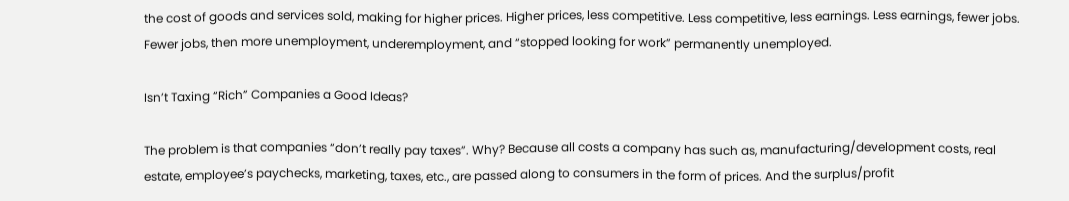the cost of goods and services sold, making for higher prices. Higher prices, less competitive. Less competitive, less earnings. Less earnings, fewer jobs. Fewer jobs, then more unemployment, underemployment, and “stopped looking for work” permanently unemployed.

Isn’t Taxing “Rich” Companies a Good Ideas?

The problem is that companies “don’t really pay taxes”. Why? Because all costs a company has such as, manufacturing/development costs, real estate, employee’s paychecks, marketing, taxes, etc., are passed along to consumers in the form of prices. And the surplus/profit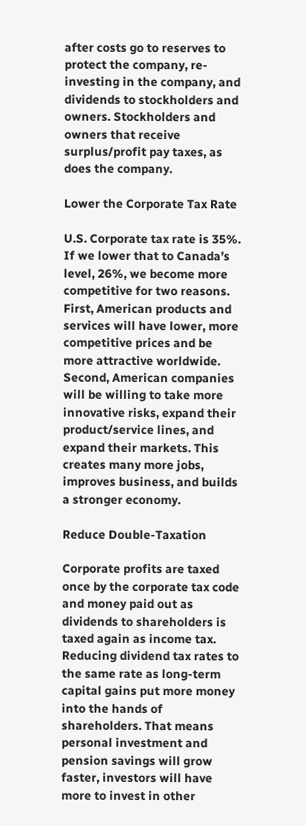after costs go to reserves to protect the company, re-investing in the company, and dividends to stockholders and owners. Stockholders and owners that receive surplus/profit pay taxes, as does the company.

Lower the Corporate Tax Rate

U.S. Corporate tax rate is 35%. If we lower that to Canada’s level, 26%, we become more competitive for two reasons. First, American products and services will have lower, more competitive prices and be more attractive worldwide. Second, American companies will be willing to take more innovative risks, expand their product/service lines, and expand their markets. This creates many more jobs, improves business, and builds a stronger economy.

Reduce Double-Taxation

Corporate profits are taxed once by the corporate tax code and money paid out as dividends to shareholders is taxed again as income tax. Reducing dividend tax rates to the same rate as long-term capital gains put more money into the hands of shareholders. That means personal investment and pension savings will grow faster, investors will have more to invest in other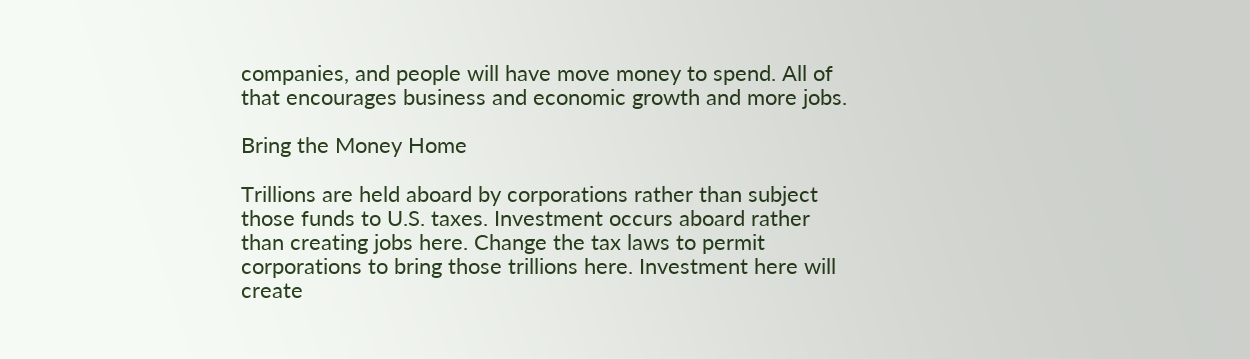companies, and people will have move money to spend. All of that encourages business and economic growth and more jobs.

Bring the Money Home

Trillions are held aboard by corporations rather than subject those funds to U.S. taxes. Investment occurs aboard rather than creating jobs here. Change the tax laws to permit corporations to bring those trillions here. Investment here will create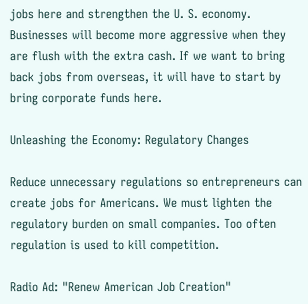jobs here and strengthen the U. S. economy. Businesses will become more aggressive when they are flush with the extra cash. If we want to bring back jobs from overseas, it will have to start by bring corporate funds here.

Unleashing the Economy: Regulatory Changes

Reduce unnecessary regulations so entrepreneurs can create jobs for Americans. We must lighten the regulatory burden on small companies. Too often regulation is used to kill competition.

Radio Ad: "Renew American Job Creation"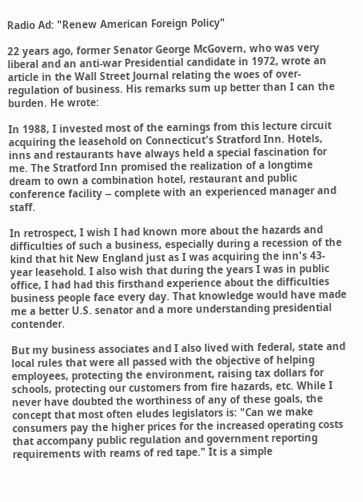Radio Ad: "Renew American Foreign Policy"

22 years ago, former Senator George McGovern, who was very liberal and an anti-war Presidential candidate in 1972, wrote an article in the Wall Street Journal relating the woes of over-regulation of business. His remarks sum up better than I can the burden. He wrote:

In 1988, I invested most of the earnings from this lecture circuit acquiring the leasehold on Connecticut's Stratford Inn. Hotels, inns and restaurants have always held a special fascination for me. The Stratford Inn promised the realization of a longtime dream to own a combination hotel, restaurant and public conference facility -- complete with an experienced manager and staff.

In retrospect, I wish I had known more about the hazards and difficulties of such a business, especially during a recession of the kind that hit New England just as I was acquiring the inn's 43-year leasehold. I also wish that during the years I was in public office, I had had this firsthand experience about the difficulties business people face every day. That knowledge would have made me a better U.S. senator and a more understanding presidential contender.

But my business associates and I also lived with federal, state and local rules that were all passed with the objective of helping employees, protecting the environment, raising tax dollars for schools, protecting our customers from fire hazards, etc. While I never have doubted the worthiness of any of these goals, the concept that most often eludes legislators is: "Can we make consumers pay the higher prices for the increased operating costs that accompany public regulation and government reporting requirements with reams of red tape." It is a simple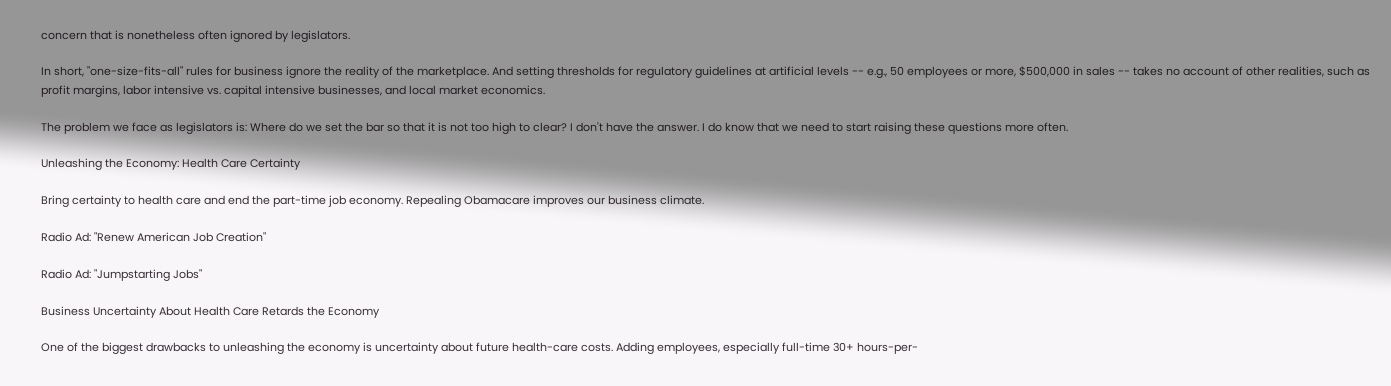concern that is nonetheless often ignored by legislators.

In short, "one-size-fits-all" rules for business ignore the reality of the marketplace. And setting thresholds for regulatory guidelines at artificial levels -- e.g., 50 employees or more, $500,000 in sales -- takes no account of other realities, such as profit margins, labor intensive vs. capital intensive businesses, and local market economics.

The problem we face as legislators is: Where do we set the bar so that it is not too high to clear? I don't have the answer. I do know that we need to start raising these questions more often.

Unleashing the Economy: Health Care Certainty

Bring certainty to health care and end the part-time job economy. Repealing Obamacare improves our business climate.

Radio Ad: "Renew American Job Creation"

Radio Ad: "Jumpstarting Jobs"

Business Uncertainty About Health Care Retards the Economy

One of the biggest drawbacks to unleashing the economy is uncertainty about future health-care costs. Adding employees, especially full-time 30+ hours-per-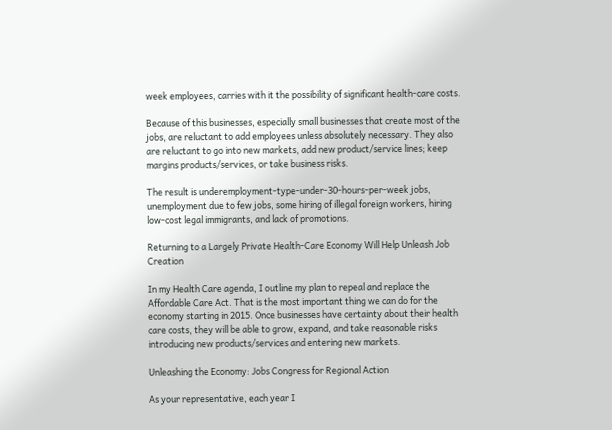week employees, carries with it the possibility of significant health-care costs.

Because of this businesses, especially small businesses that create most of the jobs, are reluctant to add employees unless absolutely necessary. They also are reluctant to go into new markets, add new product/service lines; keep margins products/services, or take business risks.

The result is underemployment-type-under-30-hours-per-week jobs, unemployment due to few jobs, some hiring of illegal foreign workers, hiring low-cost legal immigrants, and lack of promotions.

Returning to a Largely Private Health-Care Economy Will Help Unleash Job Creation

In my Health Care agenda, I outline my plan to repeal and replace the Affordable Care Act. That is the most important thing we can do for the economy starting in 2015. Once businesses have certainty about their health care costs, they will be able to grow, expand, and take reasonable risks introducing new products/services and entering new markets.

Unleashing the Economy: Jobs Congress for Regional Action

As your representative, each year I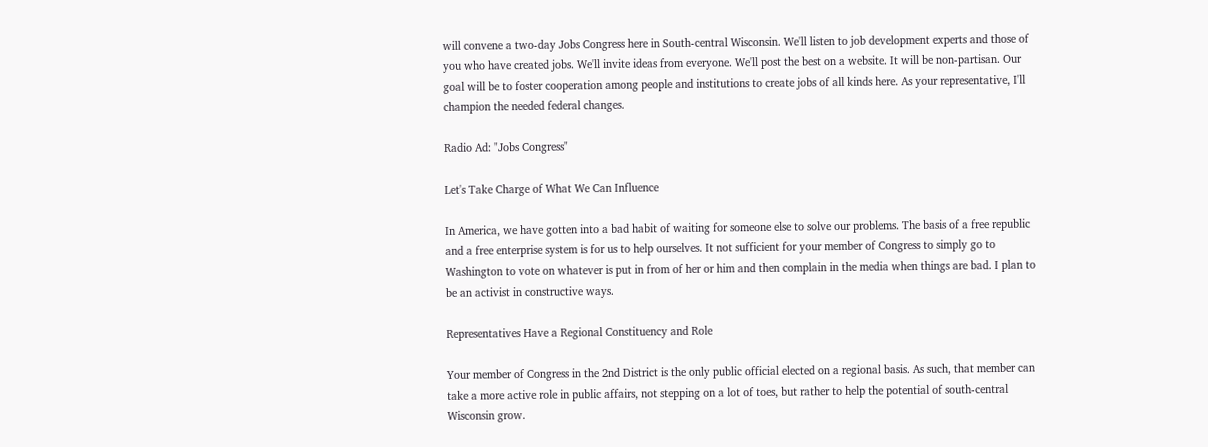will convene a two-day Jobs Congress here in South-central Wisconsin. We'll listen to job development experts and those of you who have created jobs. We'll invite ideas from everyone. We'll post the best on a website. It will be non-partisan. Our goal will be to foster cooperation among people and institutions to create jobs of all kinds here. As your representative, I'll champion the needed federal changes.

Radio Ad: "Jobs Congress"

Let's Take Charge of What We Can Influence

In America, we have gotten into a bad habit of waiting for someone else to solve our problems. The basis of a free republic and a free enterprise system is for us to help ourselves. It not sufficient for your member of Congress to simply go to Washington to vote on whatever is put in from of her or him and then complain in the media when things are bad. I plan to be an activist in constructive ways.

Representatives Have a Regional Constituency and Role

Your member of Congress in the 2nd District is the only public official elected on a regional basis. As such, that member can take a more active role in public affairs, not stepping on a lot of toes, but rather to help the potential of south-central Wisconsin grow.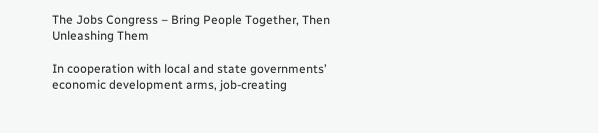The Jobs Congress – Bring People Together, Then Unleashing Them

In cooperation with local and state governments’ economic development arms, job-creating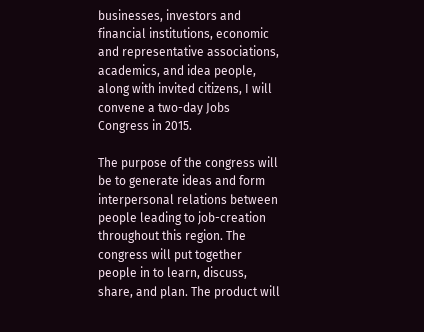businesses, investors and financial institutions, economic and representative associations, academics, and idea people, along with invited citizens, I will convene a two-day Jobs Congress in 2015.

The purpose of the congress will be to generate ideas and form interpersonal relations between people leading to job-creation throughout this region. The congress will put together people in to learn, discuss, share, and plan. The product will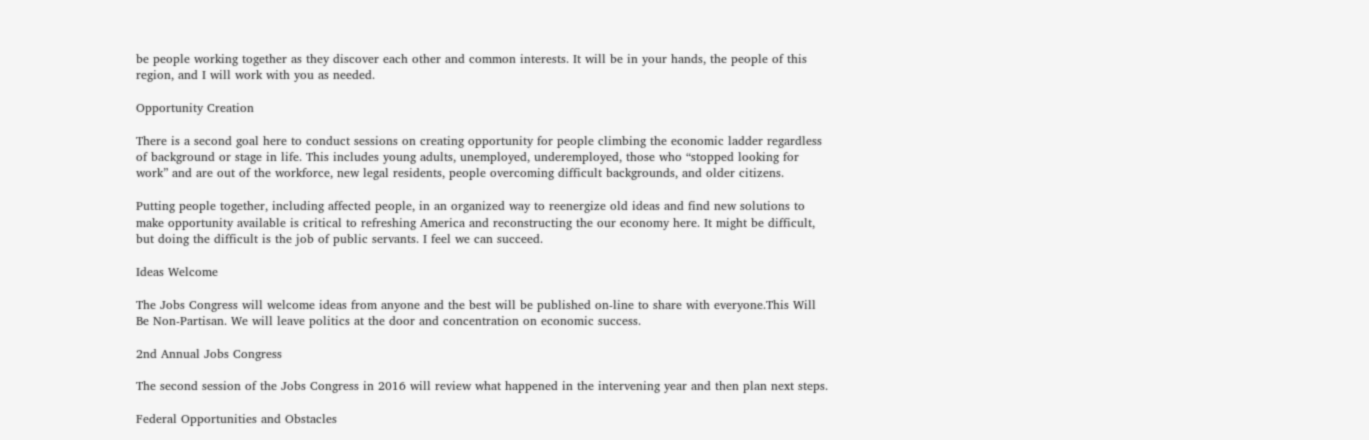be people working together as they discover each other and common interests. It will be in your hands, the people of this region, and I will work with you as needed.

Opportunity Creation

There is a second goal here to conduct sessions on creating opportunity for people climbing the economic ladder regardless of background or stage in life. This includes young adults, unemployed, underemployed, those who “stopped looking for work” and are out of the workforce, new legal residents, people overcoming difficult backgrounds, and older citizens.

Putting people together, including affected people, in an organized way to reenergize old ideas and find new solutions to make opportunity available is critical to refreshing America and reconstructing the our economy here. It might be difficult, but doing the difficult is the job of public servants. I feel we can succeed.

Ideas Welcome

The Jobs Congress will welcome ideas from anyone and the best will be published on-line to share with everyone.This Will Be Non-Partisan. We will leave politics at the door and concentration on economic success.

2nd Annual Jobs Congress

The second session of the Jobs Congress in 2016 will review what happened in the intervening year and then plan next steps.

Federal Opportunities and Obstacles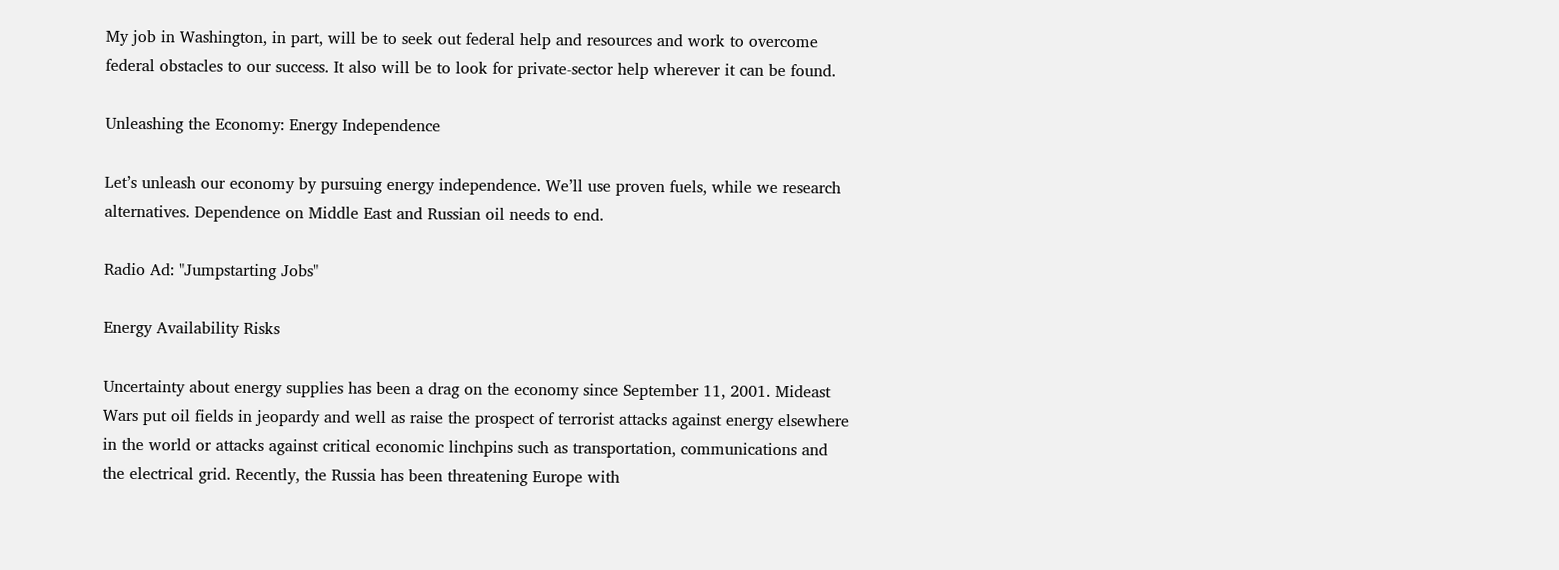My job in Washington, in part, will be to seek out federal help and resources and work to overcome federal obstacles to our success. It also will be to look for private-sector help wherever it can be found.

Unleashing the Economy: Energy Independence

Let’s unleash our economy by pursuing energy independence. We’ll use proven fuels, while we research alternatives. Dependence on Middle East and Russian oil needs to end.

Radio Ad: "Jumpstarting Jobs"

Energy Availability Risks

Uncertainty about energy supplies has been a drag on the economy since September 11, 2001. Mideast Wars put oil fields in jeopardy and well as raise the prospect of terrorist attacks against energy elsewhere in the world or attacks against critical economic linchpins such as transportation, communications and the electrical grid. Recently, the Russia has been threatening Europe with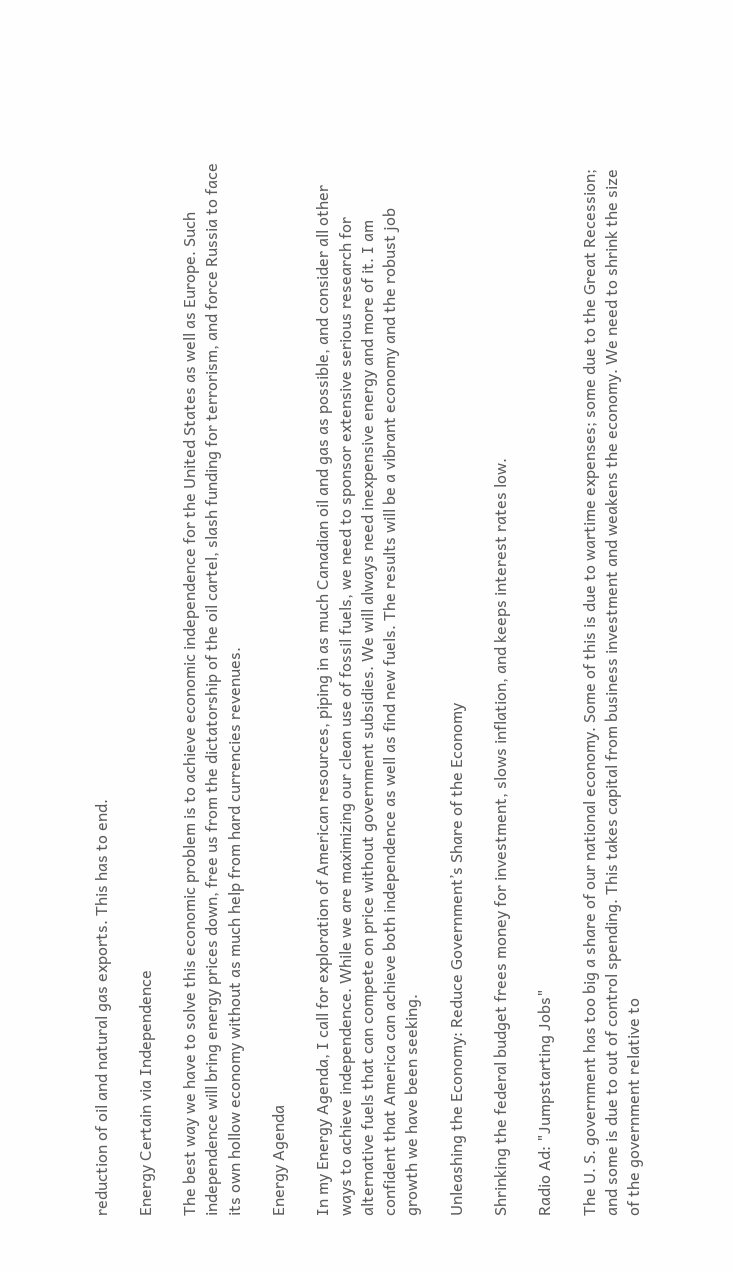reduction of oil and natural gas exports. This has to end.

Energy Certain via Independence

The best way we have to solve this economic problem is to achieve economic independence for the United States as well as Europe. Such independence will bring energy prices down, free us from the dictatorship of the oil cartel, slash funding for terrorism, and force Russia to face its own hollow economy without as much help from hard currencies revenues.

Energy Agenda

In my Energy Agenda, I call for exploration of American resources, piping in as much Canadian oil and gas as possible, and consider all other ways to achieve independence. While we are maximizing our clean use of fossil fuels, we need to sponsor extensive serious research for alternative fuels that can compete on price without government subsidies. We will always need inexpensive energy and more of it. I am confident that America can achieve both independence as well as find new fuels. The results will be a vibrant economy and the robust job growth we have been seeking.

Unleashing the Economy: Reduce Government’s Share of the Economy

Shrinking the federal budget frees money for investment, slows inflation, and keeps interest rates low.

Radio Ad: "Jumpstarting Jobs"

The U. S. government has too big a share of our national economy. Some of this is due to wartime expenses; some due to the Great Recession; and some is due to out of control spending. This takes capital from business investment and weakens the economy. We need to shrink the size of the government relative to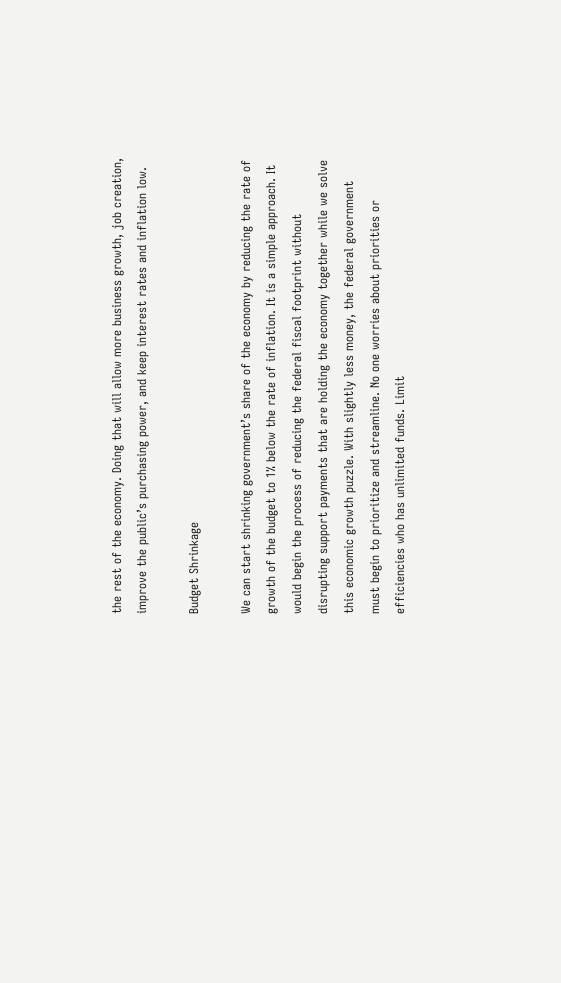the rest of the economy. Doing that will allow more business growth, job creation, improve the public’s purchasing power, and keep interest rates and inflation low.

Budget Shrinkage

We can start shrinking government’s share of the economy by reducing the rate of growth of the budget to 1% below the rate of inflation. It is a simple approach. It would begin the process of reducing the federal fiscal footprint without disrupting support payments that are holding the economy together while we solve this economic growth puzzle. With slightly less money, the federal government must begin to prioritize and streamline. No one worries about priorities or efficiencies who has unlimited funds. Limit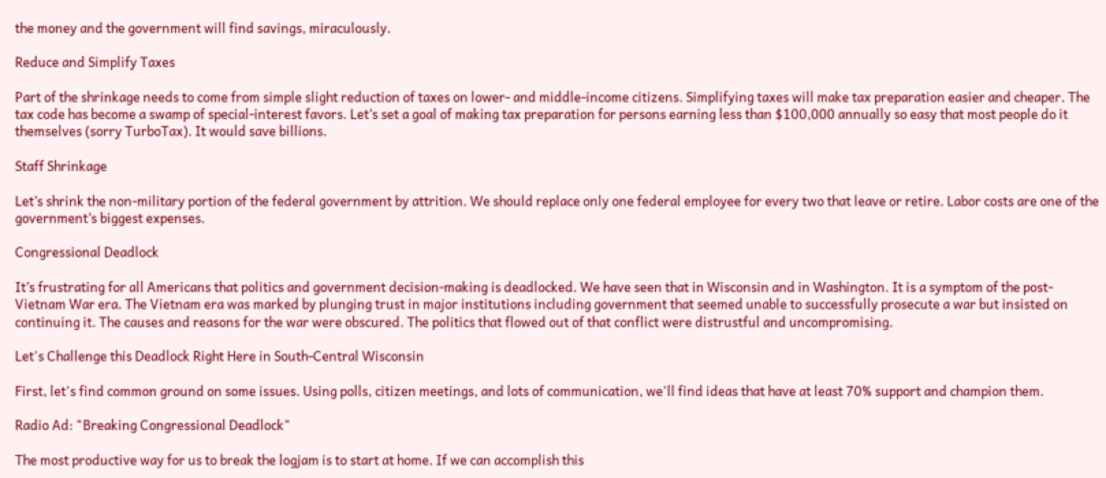the money and the government will find savings, miraculously.

Reduce and Simplify Taxes

Part of the shrinkage needs to come from simple slight reduction of taxes on lower- and middle-income citizens. Simplifying taxes will make tax preparation easier and cheaper. The tax code has become a swamp of special-interest favors. Let’s set a goal of making tax preparation for persons earning less than $100,000 annually so easy that most people do it themselves (sorry TurboTax). It would save billions.

Staff Shrinkage

Let’s shrink the non-military portion of the federal government by attrition. We should replace only one federal employee for every two that leave or retire. Labor costs are one of the government’s biggest expenses.

Congressional Deadlock

It’s frustrating for all Americans that politics and government decision-making is deadlocked. We have seen that in Wisconsin and in Washington. It is a symptom of the post-Vietnam War era. The Vietnam era was marked by plunging trust in major institutions including government that seemed unable to successfully prosecute a war but insisted on continuing it. The causes and reasons for the war were obscured. The politics that flowed out of that conflict were distrustful and uncompromising.

Let's Challenge this Deadlock Right Here in South-Central Wisconsin

First, let's find common ground on some issues. Using polls, citizen meetings, and lots of communication, we'll find ideas that have at least 70% support and champion them.

Radio Ad: "Breaking Congressional Deadlock"

The most productive way for us to break the logjam is to start at home. If we can accomplish this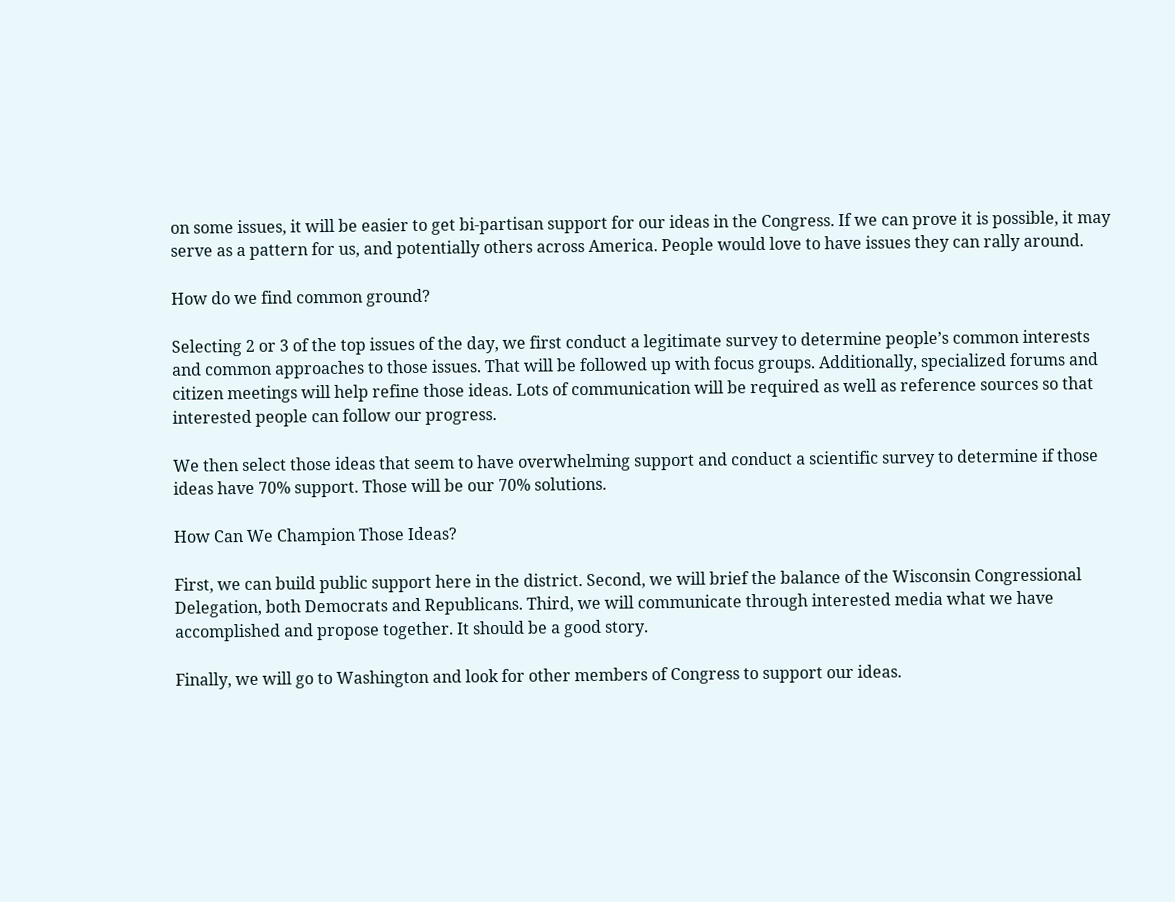on some issues, it will be easier to get bi-partisan support for our ideas in the Congress. If we can prove it is possible, it may serve as a pattern for us, and potentially others across America. People would love to have issues they can rally around.

How do we find common ground?

Selecting 2 or 3 of the top issues of the day, we first conduct a legitimate survey to determine people’s common interests and common approaches to those issues. That will be followed up with focus groups. Additionally, specialized forums and citizen meetings will help refine those ideas. Lots of communication will be required as well as reference sources so that interested people can follow our progress.

We then select those ideas that seem to have overwhelming support and conduct a scientific survey to determine if those ideas have 70% support. Those will be our 70% solutions.

How Can We Champion Those Ideas?

First, we can build public support here in the district. Second, we will brief the balance of the Wisconsin Congressional Delegation, both Democrats and Republicans. Third, we will communicate through interested media what we have accomplished and propose together. It should be a good story.

Finally, we will go to Washington and look for other members of Congress to support our ideas.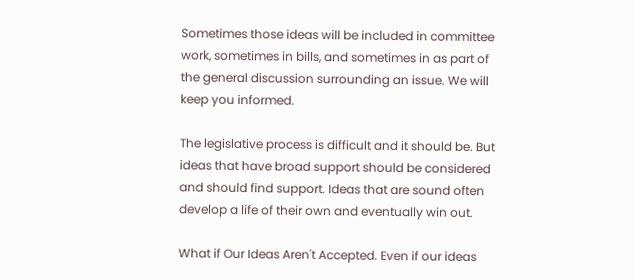Sometimes those ideas will be included in committee work, sometimes in bills, and sometimes in as part of the general discussion surrounding an issue. We will keep you informed.

The legislative process is difficult and it should be. But ideas that have broad support should be considered and should find support. Ideas that are sound often develop a life of their own and eventually win out.

What if Our Ideas Aren't Accepted. Even if our ideas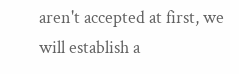aren't accepted at first, we will establish a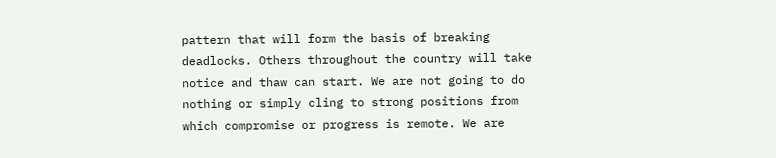pattern that will form the basis of breaking deadlocks. Others throughout the country will take notice and thaw can start. We are not going to do nothing or simply cling to strong positions from which compromise or progress is remote. We are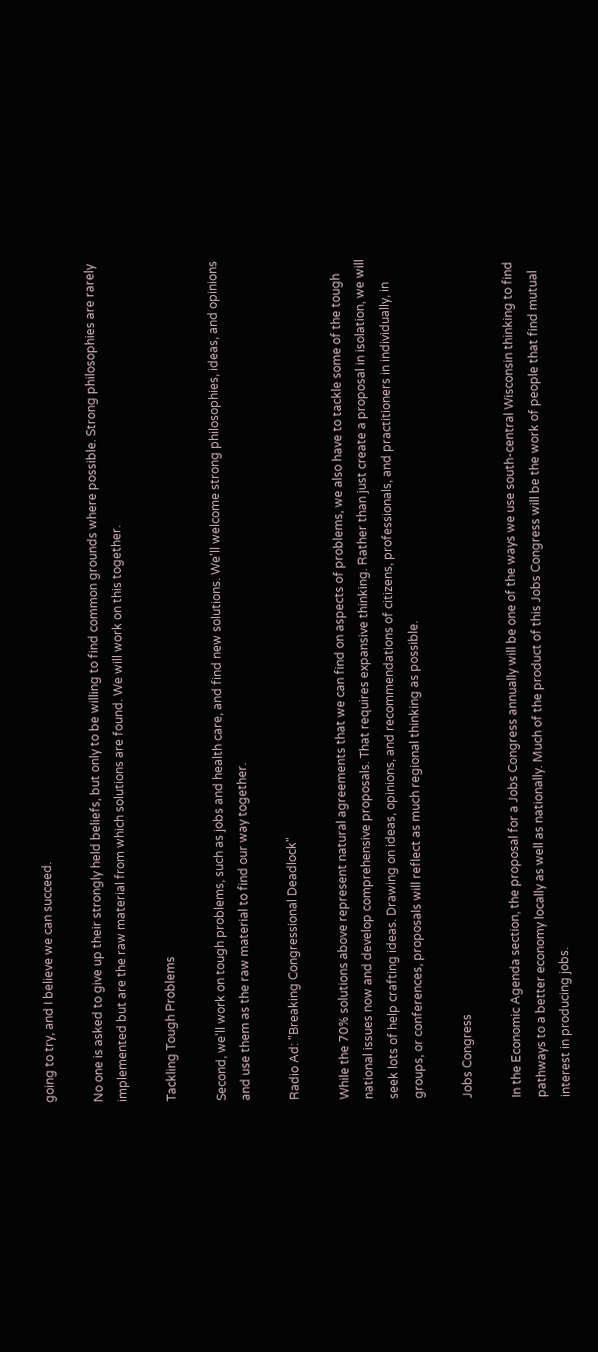going to try, and I believe we can succeed.

No one is asked to give up their strongly held beliefs, but only to be willing to find common grounds where possible. Strong philosophies are rarely implemented but are the raw material from which solutions are found. We will work on this together.

Tackling Tough Problems

Second, we'll work on tough problems, such as jobs and health care, and find new solutions. We'll welcome strong philosophies, ideas, and opinions and use them as the raw material to find our way together.

Radio Ad: "Breaking Congressional Deadlock"

While the 70% solutions above represent natural agreements that we can find on aspects of problems, we also have to tackle some of the tough national issues now and develop comprehensive proposals. That requires expansive thinking. Rather than just create a proposal in isolation, we will seek lots of help crafting ideas. Drawing on ideas, opinions, and recommendations of citizens, professionals, and practitioners in individually, in groups, or conferences, proposals will reflect as much regional thinking as possible.

Jobs Congress

In the Economic Agenda section, the proposal for a Jobs Congress annually will be one of the ways we use south-central Wisconsin thinking to find pathways to a better economy locally as well as nationally. Much of the product of this Jobs Congress will be the work of people that find mutual interest in producing jobs.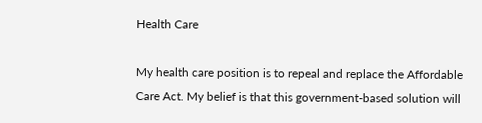Health Care

My health care position is to repeal and replace the Affordable Care Act. My belief is that this government-based solution will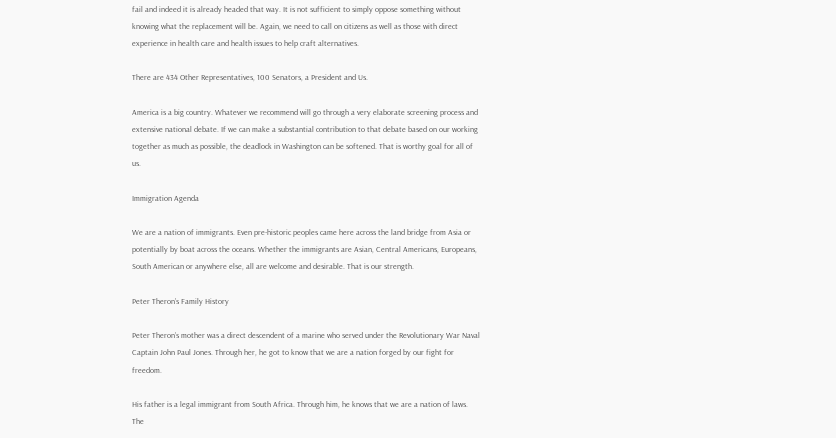fail and indeed it is already headed that way. It is not sufficient to simply oppose something without knowing what the replacement will be. Again, we need to call on citizens as well as those with direct experience in health care and health issues to help craft alternatives.

There are 434 Other Representatives, 100 Senators, a President and Us.

America is a big country. Whatever we recommend will go through a very elaborate screening process and extensive national debate. If we can make a substantial contribution to that debate based on our working together as much as possible, the deadlock in Washington can be softened. That is worthy goal for all of us.

Immigration Agenda

We are a nation of immigrants. Even pre-historic peoples came here across the land bridge from Asia or potentially by boat across the oceans. Whether the immigrants are Asian, Central Americans, Europeans, South American or anywhere else, all are welcome and desirable. That is our strength.

Peter Theron’s Family History

Peter Theron’s mother was a direct descendent of a marine who served under the Revolutionary War Naval Captain John Paul Jones. Through her, he got to know that we are a nation forged by our fight for freedom.

His father is a legal immigrant from South Africa. Through him, he knows that we are a nation of laws. The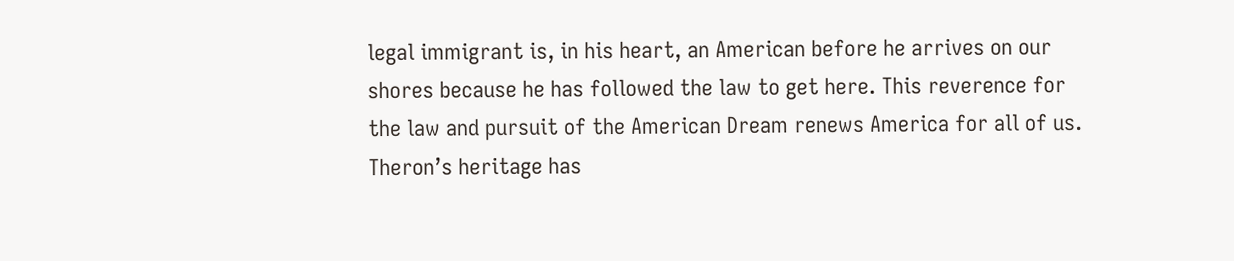legal immigrant is, in his heart, an American before he arrives on our shores because he has followed the law to get here. This reverence for the law and pursuit of the American Dream renews America for all of us.
Theron’s heritage has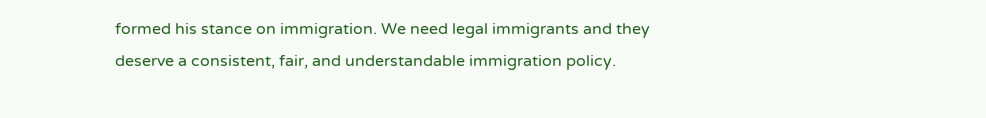formed his stance on immigration. We need legal immigrants and they deserve a consistent, fair, and understandable immigration policy.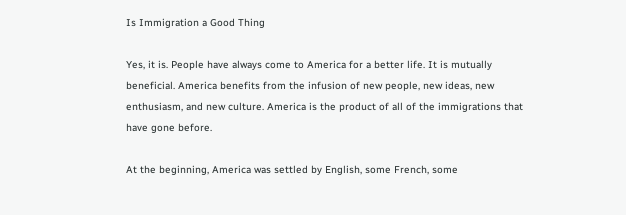Is Immigration a Good Thing

Yes, it is. People have always come to America for a better life. It is mutually beneficial. America benefits from the infusion of new people, new ideas, new enthusiasm, and new culture. America is the product of all of the immigrations that have gone before.

At the beginning, America was settled by English, some French, some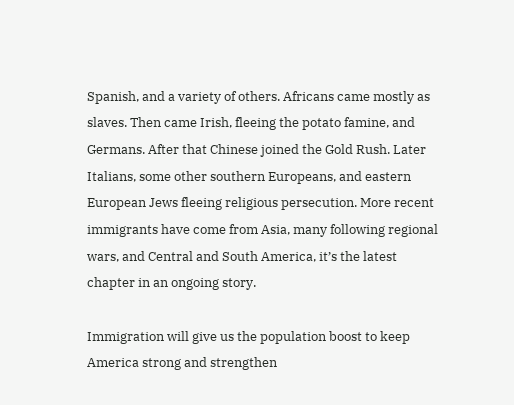Spanish, and a variety of others. Africans came mostly as slaves. Then came Irish, fleeing the potato famine, and Germans. After that Chinese joined the Gold Rush. Later Italians, some other southern Europeans, and eastern European Jews fleeing religious persecution. More recent immigrants have come from Asia, many following regional wars, and Central and South America, it’s the latest chapter in an ongoing story.

Immigration will give us the population boost to keep America strong and strengthen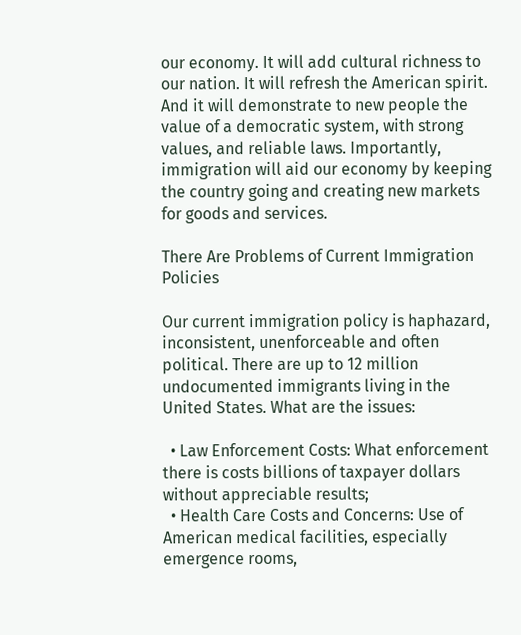our economy. It will add cultural richness to our nation. It will refresh the American spirit. And it will demonstrate to new people the value of a democratic system, with strong values, and reliable laws. Importantly, immigration will aid our economy by keeping the country going and creating new markets for goods and services.

There Are Problems of Current Immigration Policies

Our current immigration policy is haphazard, inconsistent, unenforceable and often political. There are up to 12 million undocumented immigrants living in the United States. What are the issues:

  • Law Enforcement Costs: What enforcement there is costs billions of taxpayer dollars without appreciable results;
  • Health Care Costs and Concerns: Use of American medical facilities, especially emergence rooms,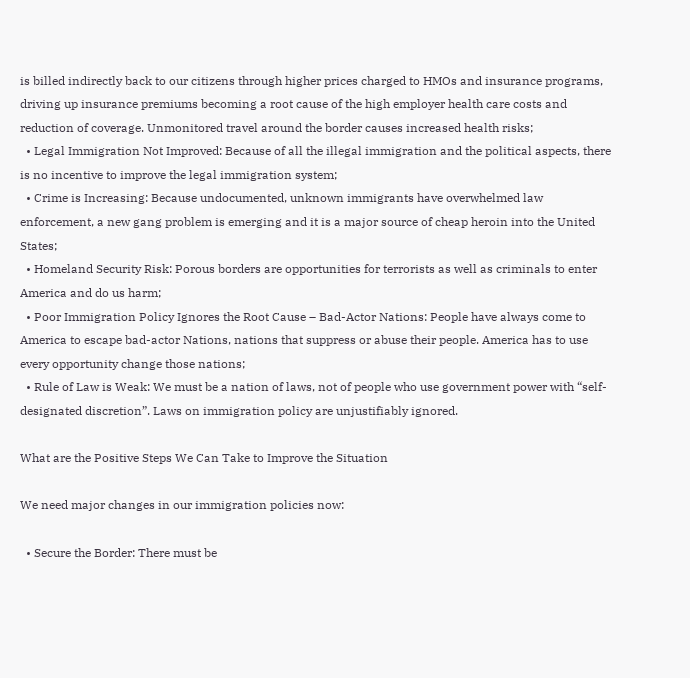is billed indirectly back to our citizens through higher prices charged to HMOs and insurance programs, driving up insurance premiums becoming a root cause of the high employer health care costs and reduction of coverage. Unmonitored travel around the border causes increased health risks;
  • Legal Immigration Not Improved: Because of all the illegal immigration and the political aspects, there is no incentive to improve the legal immigration system;
  • Crime is Increasing: Because undocumented, unknown immigrants have overwhelmed law enforcement, a new gang problem is emerging and it is a major source of cheap heroin into the United States;
  • Homeland Security Risk: Porous borders are opportunities for terrorists as well as criminals to enter America and do us harm;
  • Poor Immigration Policy Ignores the Root Cause – Bad-Actor Nations: People have always come to America to escape bad-actor Nations, nations that suppress or abuse their people. America has to use every opportunity change those nations;
  • Rule of Law is Weak: We must be a nation of laws, not of people who use government power with “self-designated discretion”. Laws on immigration policy are unjustifiably ignored.

What are the Positive Steps We Can Take to Improve the Situation

We need major changes in our immigration policies now:

  • Secure the Border: There must be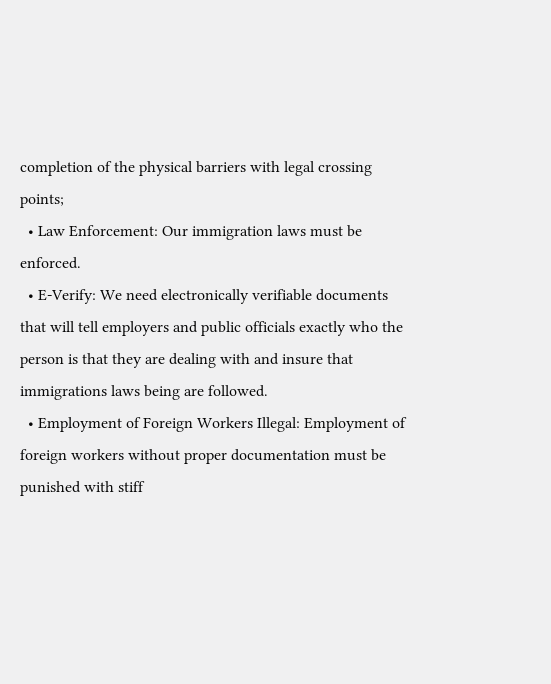completion of the physical barriers with legal crossing points;
  • Law Enforcement: Our immigration laws must be enforced.
  • E-Verify: We need electronically verifiable documents that will tell employers and public officials exactly who the person is that they are dealing with and insure that immigrations laws being are followed.
  • Employment of Foreign Workers Illegal: Employment of foreign workers without proper documentation must be punished with stiff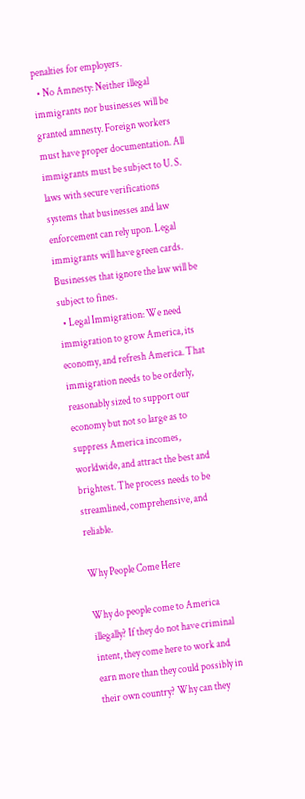penalties for employers.
  • No Amnesty: Neither illegal immigrants nor businesses will be granted amnesty. Foreign workers must have proper documentation. All immigrants must be subject to U. S. laws with secure verifications systems that businesses and law enforcement can rely upon. Legal immigrants will have green cards. Businesses that ignore the law will be subject to fines.
  • Legal Immigration: We need immigration to grow America, its economy, and refresh America. That immigration needs to be orderly, reasonably sized to support our economy but not so large as to suppress America incomes, worldwide, and attract the best and brightest. The process needs to be streamlined, comprehensive, and reliable.

Why People Come Here

Why do people come to America illegally? If they do not have criminal intent, they come here to work and earn more than they could possibly in their own country? Why can they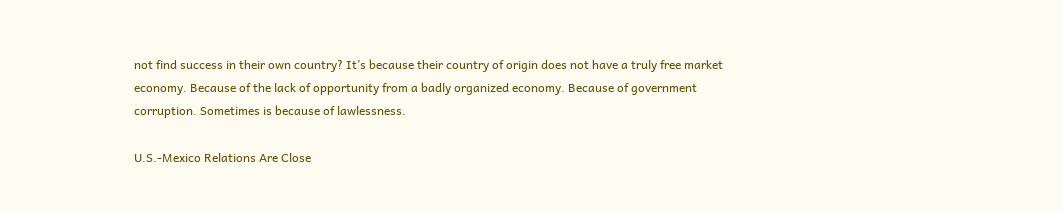not find success in their own country? It’s because their country of origin does not have a truly free market economy. Because of the lack of opportunity from a badly organized economy. Because of government corruption. Sometimes is because of lawlessness.

U.S.-Mexico Relations Are Close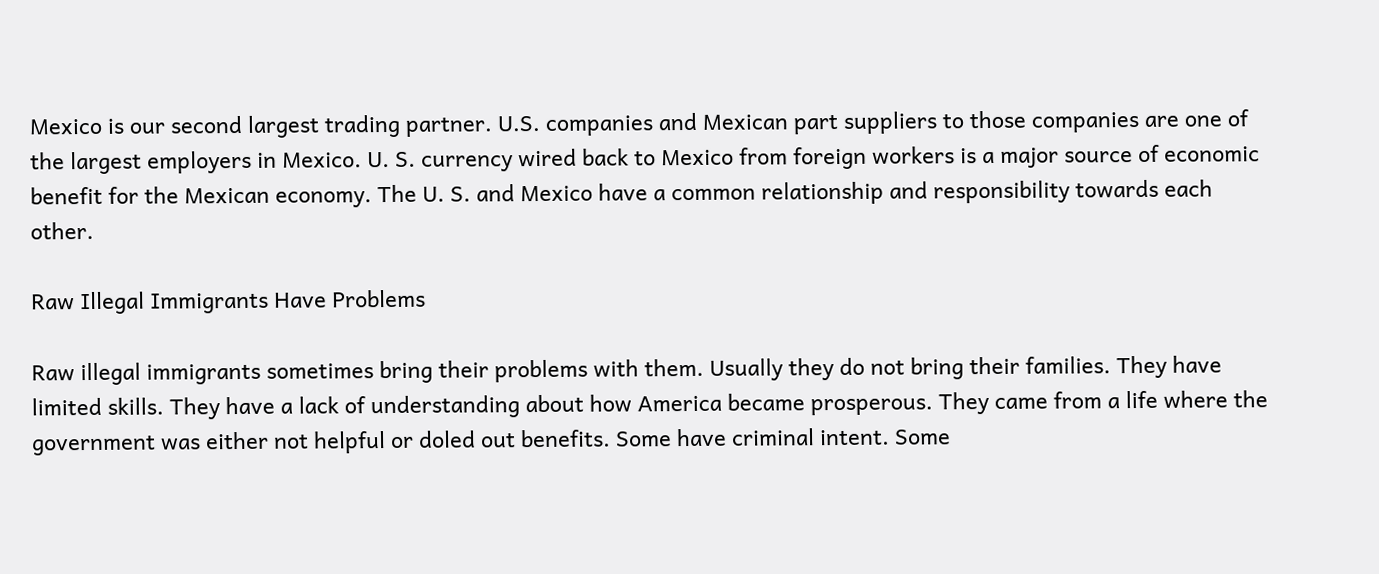Mexico is our second largest trading partner. U.S. companies and Mexican part suppliers to those companies are one of the largest employers in Mexico. U. S. currency wired back to Mexico from foreign workers is a major source of economic benefit for the Mexican economy. The U. S. and Mexico have a common relationship and responsibility towards each other.

Raw Illegal Immigrants Have Problems

Raw illegal immigrants sometimes bring their problems with them. Usually they do not bring their families. They have limited skills. They have a lack of understanding about how America became prosperous. They came from a life where the government was either not helpful or doled out benefits. Some have criminal intent. Some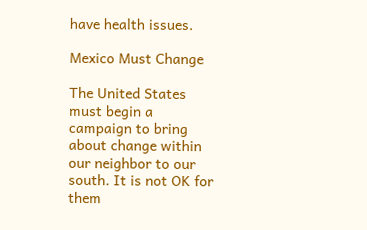have health issues.

Mexico Must Change

The United States must begin a campaign to bring about change within our neighbor to our south. It is not OK for them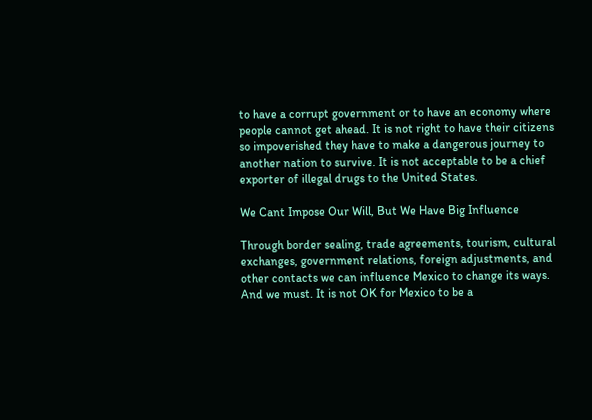to have a corrupt government or to have an economy where people cannot get ahead. It is not right to have their citizens so impoverished they have to make a dangerous journey to another nation to survive. It is not acceptable to be a chief exporter of illegal drugs to the United States.

We Cant Impose Our Will, But We Have Big Influence

Through border sealing, trade agreements, tourism, cultural exchanges, government relations, foreign adjustments, and other contacts we can influence Mexico to change its ways. And we must. It is not OK for Mexico to be a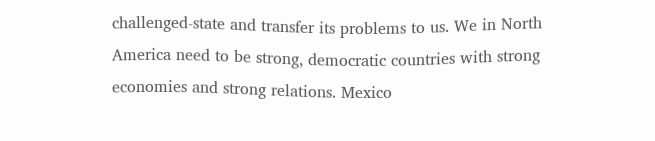challenged-state and transfer its problems to us. We in North America need to be strong, democratic countries with strong economies and strong relations. Mexico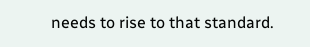needs to rise to that standard.